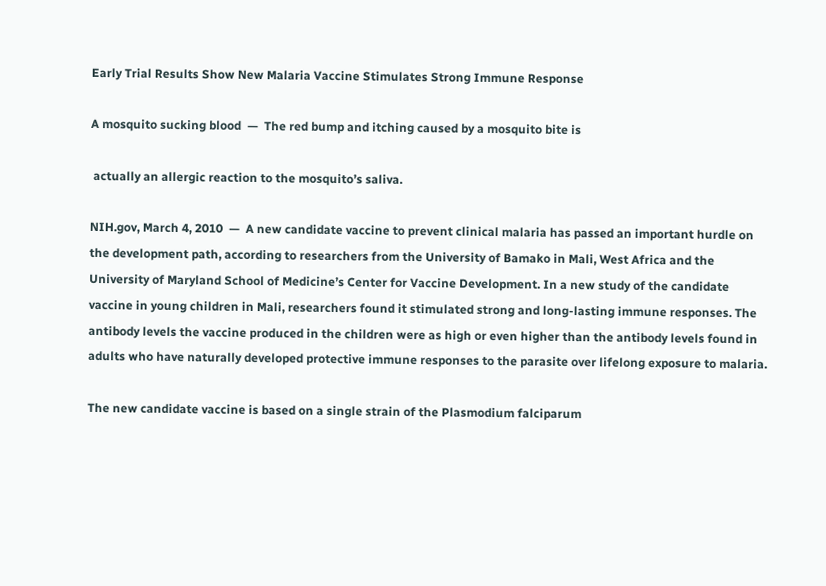Early Trial Results Show New Malaria Vaccine Stimulates Strong Immune Response

A mosquito sucking blood  —  The red bump and itching caused by a mosquito bite is

 actually an allergic reaction to the mosquito’s saliva.

NIH.gov, March 4, 2010  —  A new candidate vaccine to prevent clinical malaria has passed an important hurdle on the development path, according to researchers from the University of Bamako in Mali, West Africa and the University of Maryland School of Medicine’s Center for Vaccine Development. In a new study of the candidate vaccine in young children in Mali, researchers found it stimulated strong and long-lasting immune responses. The antibody levels the vaccine produced in the children were as high or even higher than the antibody levels found in adults who have naturally developed protective immune responses to the parasite over lifelong exposure to malaria.

The new candidate vaccine is based on a single strain of the Plasmodium falciparum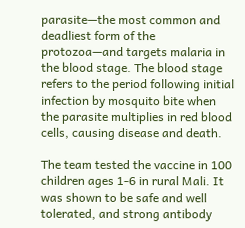parasite—the most common and deadliest form of the protozoa—and targets malaria in the blood stage. The blood stage refers to the period following initial infection by mosquito bite when the parasite multiplies in red blood cells, causing disease and death.

The team tested the vaccine in 100 children ages 1-6 in rural Mali. It was shown to be safe and well tolerated, and strong antibody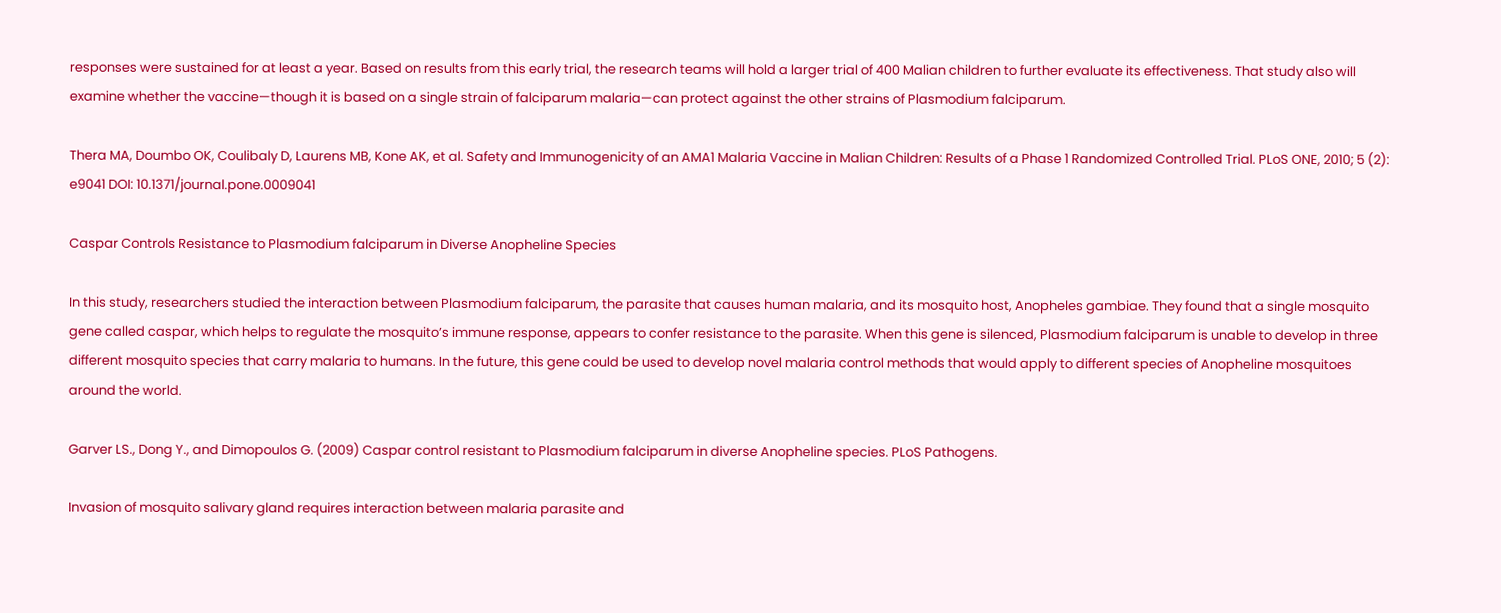responses were sustained for at least a year. Based on results from this early trial, the research teams will hold a larger trial of 400 Malian children to further evaluate its effectiveness. That study also will examine whether the vaccine—though it is based on a single strain of falciparum malaria—can protect against the other strains of Plasmodium falciparum.

Thera MA, Doumbo OK, Coulibaly D, Laurens MB, Kone AK, et al. Safety and Immunogenicity of an AMA1 Malaria Vaccine in Malian Children: Results of a Phase 1 Randomized Controlled Trial. PLoS ONE, 2010; 5 (2): e9041 DOI: 10.1371/journal.pone.0009041

Caspar Controls Resistance to Plasmodium falciparum in Diverse Anopheline Species

In this study, researchers studied the interaction between Plasmodium falciparum, the parasite that causes human malaria, and its mosquito host, Anopheles gambiae. They found that a single mosquito gene called caspar, which helps to regulate the mosquito’s immune response, appears to confer resistance to the parasite. When this gene is silenced, Plasmodium falciparum is unable to develop in three different mosquito species that carry malaria to humans. In the future, this gene could be used to develop novel malaria control methods that would apply to different species of Anopheline mosquitoes around the world.

Garver LS., Dong Y., and Dimopoulos G. (2009) Caspar control resistant to Plasmodium falciparum in diverse Anopheline species. PLoS Pathogens.

Invasion of mosquito salivary gland requires interaction between malaria parasite and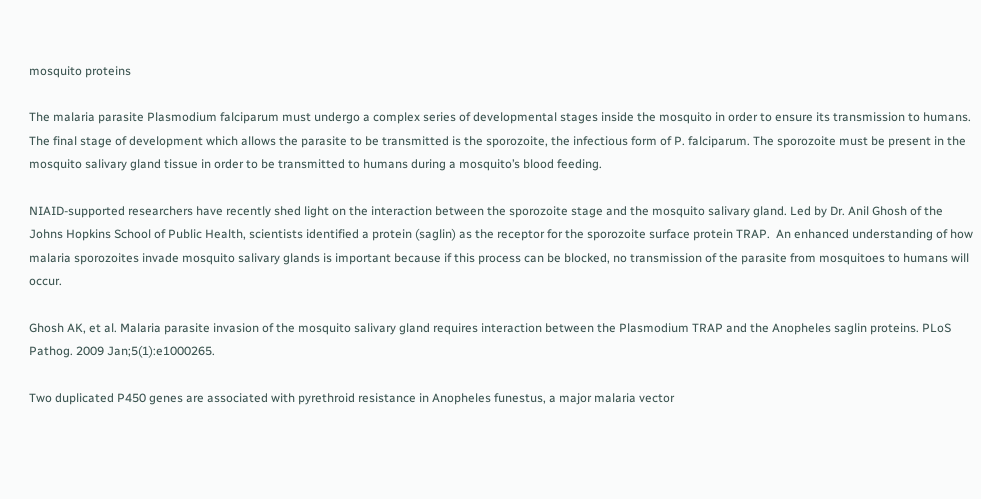mosquito proteins

The malaria parasite Plasmodium falciparum must undergo a complex series of developmental stages inside the mosquito in order to ensure its transmission to humans.  The final stage of development which allows the parasite to be transmitted is the sporozoite, the infectious form of P. falciparum. The sporozoite must be present in the mosquito salivary gland tissue in order to be transmitted to humans during a mosquito’s blood feeding.

NIAID-supported researchers have recently shed light on the interaction between the sporozoite stage and the mosquito salivary gland. Led by Dr. Anil Ghosh of the Johns Hopkins School of Public Health, scientists identified a protein (saglin) as the receptor for the sporozoite surface protein TRAP.  An enhanced understanding of how malaria sporozoites invade mosquito salivary glands is important because if this process can be blocked, no transmission of the parasite from mosquitoes to humans will occur.

Ghosh AK, et al. Malaria parasite invasion of the mosquito salivary gland requires interaction between the Plasmodium TRAP and the Anopheles saglin proteins. PLoS Pathog. 2009 Jan;5(1):e1000265.

Two duplicated P450 genes are associated with pyrethroid resistance in Anopheles funestus, a major malaria vector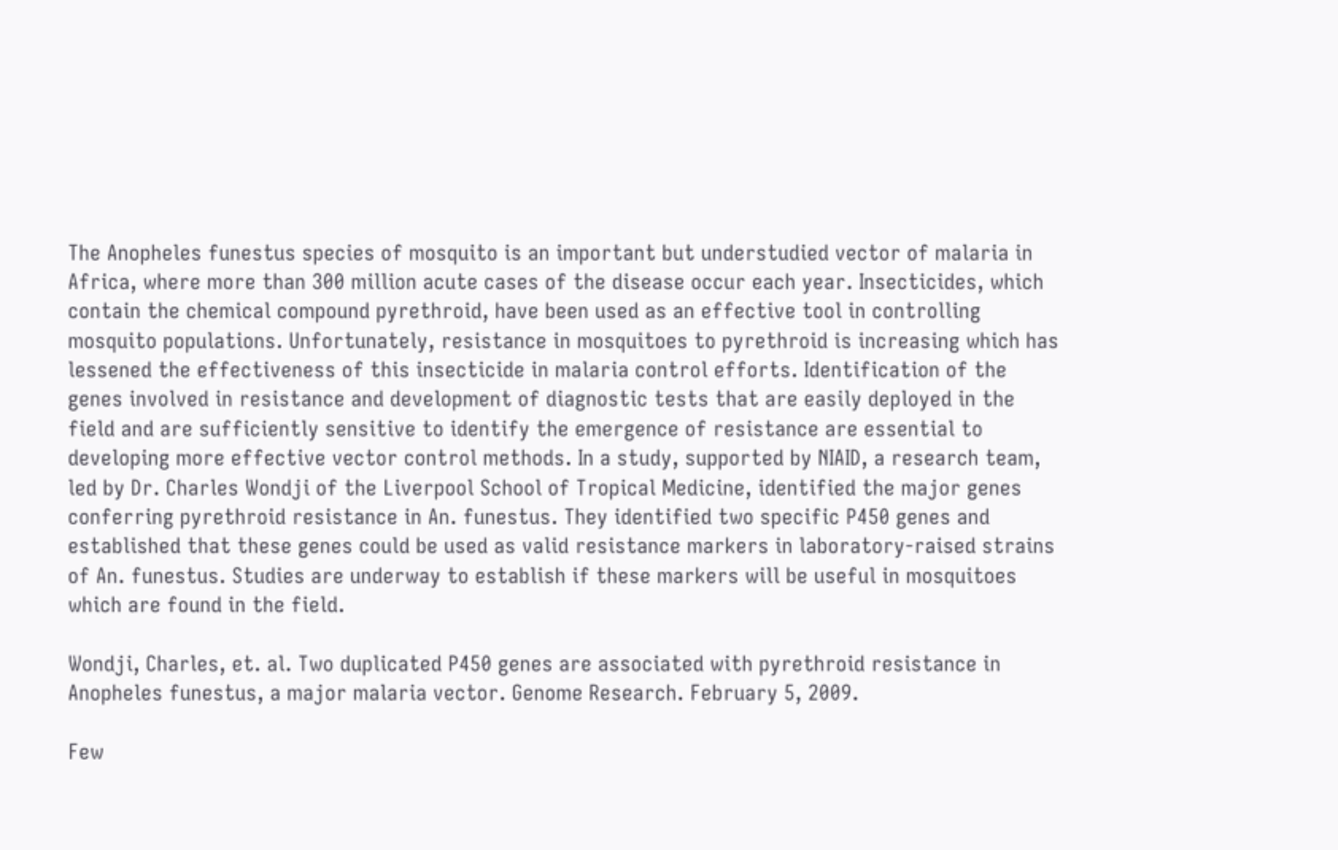The Anopheles funestus species of mosquito is an important but understudied vector of malaria in Africa, where more than 300 million acute cases of the disease occur each year. Insecticides, which contain the chemical compound pyrethroid, have been used as an effective tool in controlling mosquito populations. Unfortunately, resistance in mosquitoes to pyrethroid is increasing which has lessened the effectiveness of this insecticide in malaria control efforts. Identification of the genes involved in resistance and development of diagnostic tests that are easily deployed in the field and are sufficiently sensitive to identify the emergence of resistance are essential to developing more effective vector control methods. In a study, supported by NIAID, a research team, led by Dr. Charles Wondji of the Liverpool School of Tropical Medicine, identified the major genes conferring pyrethroid resistance in An. funestus. They identified two specific P450 genes and established that these genes could be used as valid resistance markers in laboratory-raised strains of An. funestus. Studies are underway to establish if these markers will be useful in mosquitoes which are found in the field.

Wondji, Charles, et. al. Two duplicated P450 genes are associated with pyrethroid resistance in Anopheles funestus, a major malaria vector. Genome Research. February 5, 2009.

Few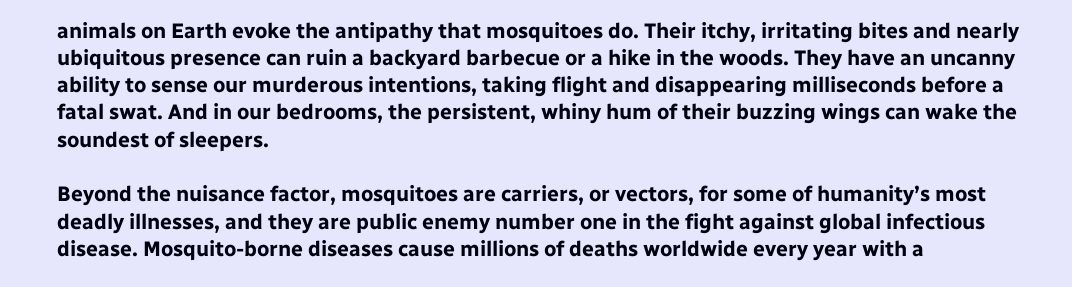animals on Earth evoke the antipathy that mosquitoes do. Their itchy, irritating bites and nearly ubiquitous presence can ruin a backyard barbecue or a hike in the woods. They have an uncanny ability to sense our murderous intentions, taking flight and disappearing milliseconds before a fatal swat. And in our bedrooms, the persistent, whiny hum of their buzzing wings can wake the soundest of sleepers.

Beyond the nuisance factor, mosquitoes are carriers, or vectors, for some of humanity’s most deadly illnesses, and they are public enemy number one in the fight against global infectious disease. Mosquito-borne diseases cause millions of deaths worldwide every year with a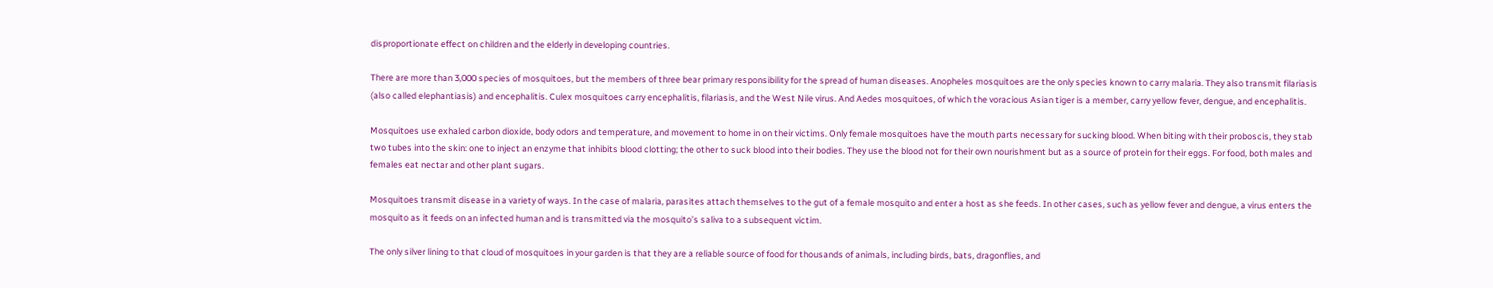disproportionate effect on children and the elderly in developing countries.

There are more than 3,000 species of mosquitoes, but the members of three bear primary responsibility for the spread of human diseases. Anopheles mosquitoes are the only species known to carry malaria. They also transmit filariasis (also called elephantiasis) and encephalitis. Culex mosquitoes carry encephalitis, filariasis, and the West Nile virus. And Aedes mosquitoes, of which the voracious Asian tiger is a member, carry yellow fever, dengue, and encephalitis.

Mosquitoes use exhaled carbon dioxide, body odors and temperature, and movement to home in on their victims. Only female mosquitoes have the mouth parts necessary for sucking blood. When biting with their proboscis, they stab two tubes into the skin: one to inject an enzyme that inhibits blood clotting; the other to suck blood into their bodies. They use the blood not for their own nourishment but as a source of protein for their eggs. For food, both males and females eat nectar and other plant sugars.

Mosquitoes transmit disease in a variety of ways. In the case of malaria, parasites attach themselves to the gut of a female mosquito and enter a host as she feeds. In other cases, such as yellow fever and dengue, a virus enters the mosquito as it feeds on an infected human and is transmitted via the mosquito’s saliva to a subsequent victim.

The only silver lining to that cloud of mosquitoes in your garden is that they are a reliable source of food for thousands of animals, including birds, bats, dragonflies, and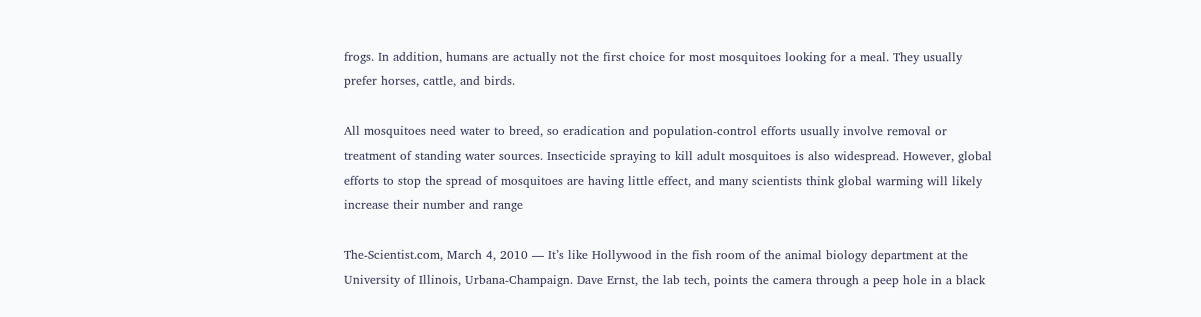frogs. In addition, humans are actually not the first choice for most mosquitoes looking for a meal. They usually prefer horses, cattle, and birds.

All mosquitoes need water to breed, so eradication and population-control efforts usually involve removal or treatment of standing water sources. Insecticide spraying to kill adult mosquitoes is also widespread. However, global efforts to stop the spread of mosquitoes are having little effect, and many scientists think global warming will likely increase their number and range

The-Scientist.com, March 4, 2010 — It’s like Hollywood in the fish room of the animal biology department at the University of Illinois, Urbana-Champaign. Dave Ernst, the lab tech, points the camera through a peep hole in a black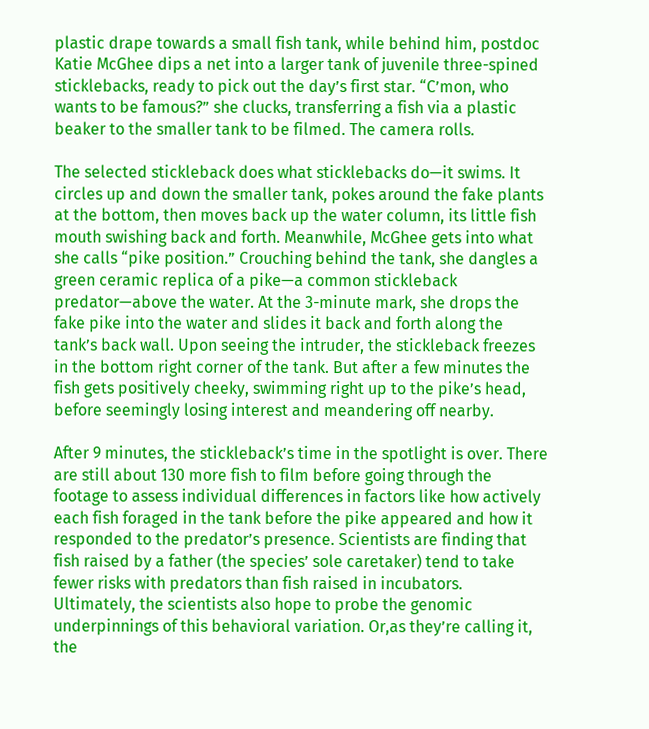plastic drape towards a small fish tank, while behind him, postdoc Katie McGhee dips a net into a larger tank of juvenile three-spined sticklebacks, ready to pick out the day’s first star. “C’mon, who wants to be famous?” she clucks, transferring a fish via a plastic beaker to the smaller tank to be filmed. The camera rolls.

The selected stickleback does what sticklebacks do—it swims. It circles up and down the smaller tank, pokes around the fake plants at the bottom, then moves back up the water column, its little fish mouth swishing back and forth. Meanwhile, McGhee gets into what she calls “pike position.” Crouching behind the tank, she dangles a green ceramic replica of a pike—a common stickleback predator—above the water. At the 3-minute mark, she drops the fake pike into the water and slides it back and forth along the tank’s back wall. Upon seeing the intruder, the stickleback freezes in the bottom right corner of the tank. But after a few minutes the fish gets positively cheeky, swimming right up to the pike’s head, before seemingly losing interest and meandering off nearby.

After 9 minutes, the stickleback’s time in the spotlight is over. There are still about 130 more fish to film before going through the footage to assess individual differences in factors like how actively each fish foraged in the tank before the pike appeared and how it responded to the predator’s presence. Scientists are finding that fish raised by a father (the species’ sole caretaker) tend to take fewer risks with predators than fish raised in incubators. Ultimately, the scientists also hope to probe the genomic underpinnings of this behavioral variation. Or,as they’re calling it, the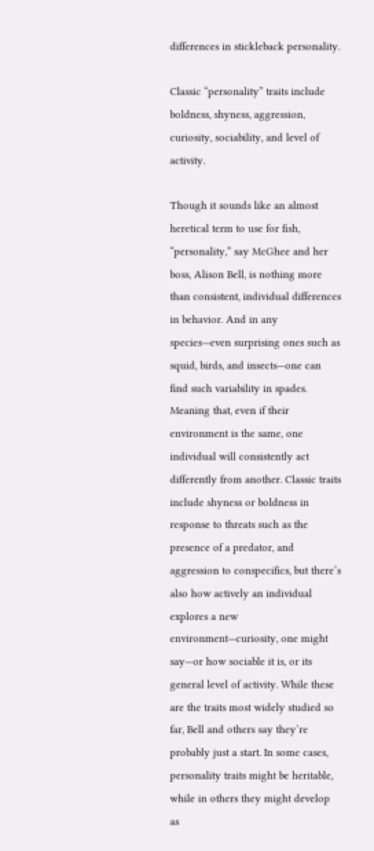differences in stickleback personality.

Classic “personality” traits include boldness, shyness, aggression, curiosity, sociability, and level of activity.

Though it sounds like an almost heretical term to use for fish, “personality,” say McGhee and her boss, Alison Bell, is nothing more than consistent, individual differences in behavior. And in any species—even surprising ones such as squid, birds, and insects—one can find such variability in spades. Meaning that, even if their environment is the same, one individual will consistently act differently from another. Classic traits include shyness or boldness in response to threats such as the presence of a predator, and aggression to conspecifics, but there’s also how actively an individual explores a new environment—curiosity, one might say—or how sociable it is, or its general level of activity. While these are the traits most widely studied so far, Bell and others say they’re probably just a start. In some cases, personality traits might be heritable, while in others they might develop as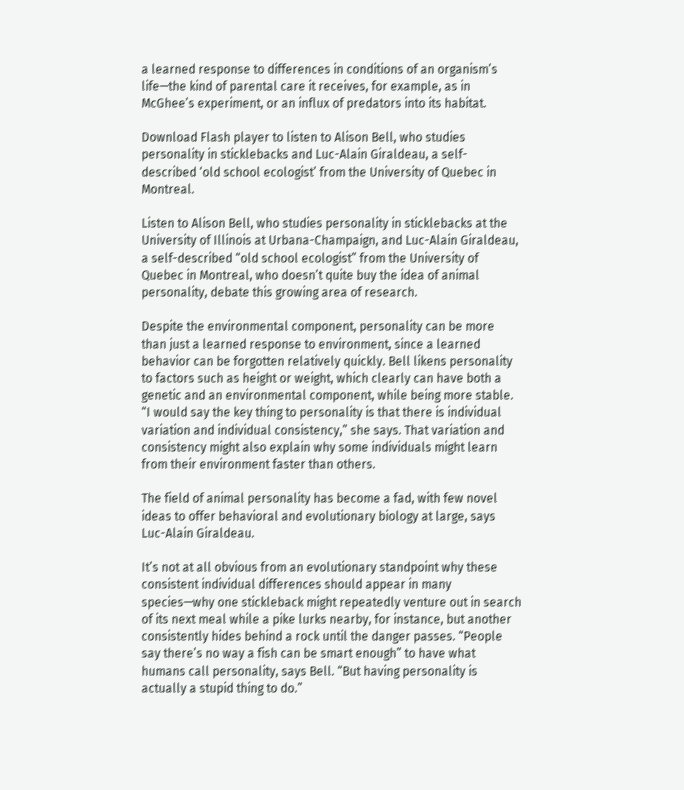a learned response to differences in conditions of an organism’s life—the kind of parental care it receives, for example, as in McGhee’s experiment, or an influx of predators into its habitat.

Download Flash player to listen to Alison Bell, who studies personality in sticklebacks and Luc-Alain Giraldeau, a self-described ‘old school ecologist’ from the University of Quebec in Montreal.

Listen to Alison Bell, who studies personality in sticklebacks at the University of Illinois at Urbana-Champaign, and Luc-Alain Giraldeau, a self-described “old school ecologist” from the University of Quebec in Montreal, who doesn’t quite buy the idea of animal personality, debate this growing area of research.

Despite the environmental component, personality can be more than just a learned response to environment, since a learned behavior can be forgotten relatively quickly. Bell likens personality to factors such as height or weight, which clearly can have both a genetic and an environmental component, while being more stable. “I would say the key thing to personality is that there is individual variation and individual consistency,” she says. That variation and consistency might also explain why some individuals might learn from their environment faster than others.

The field of animal personality has become a fad, with few novel ideas to offer behavioral and evolutionary biology at large, says Luc-Alain Giraldeau.

It’s not at all obvious from an evolutionary standpoint why these consistent individual differences should appear in many species—why one stickleback might repeatedly venture out in search of its next meal while a pike lurks nearby, for instance, but another consistently hides behind a rock until the danger passes. “People say there’s no way a fish can be smart enough” to have what humans call personality, says Bell. “But having personality is actually a stupid thing to do.”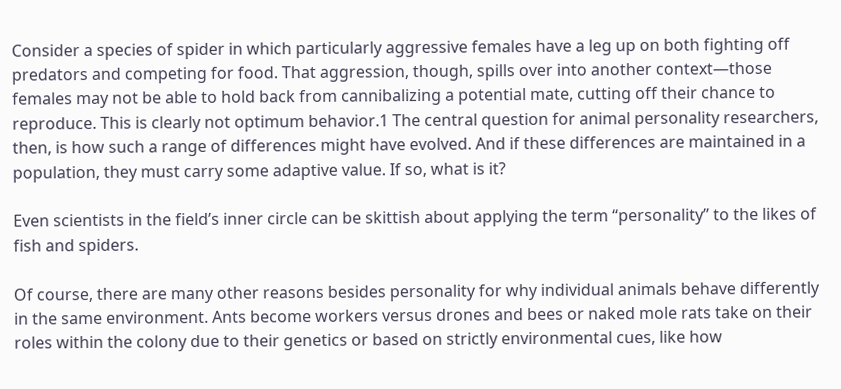Consider a species of spider in which particularly aggressive females have a leg up on both fighting off predators and competing for food. That aggression, though, spills over into another context—those females may not be able to hold back from cannibalizing a potential mate, cutting off their chance to reproduce. This is clearly not optimum behavior.1 The central question for animal personality researchers, then, is how such a range of differences might have evolved. And if these differences are maintained in a population, they must carry some adaptive value. If so, what is it?

Even scientists in the field’s inner circle can be skittish about applying the term “personality” to the likes of fish and spiders.

Of course, there are many other reasons besides personality for why individual animals behave differently in the same environment. Ants become workers versus drones and bees or naked mole rats take on their roles within the colony due to their genetics or based on strictly environmental cues, like how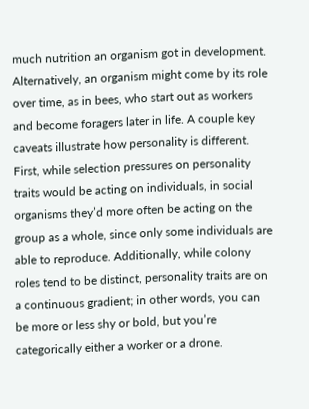much nutrition an organism got in development. Alternatively, an organism might come by its role over time, as in bees, who start out as workers and become foragers later in life. A couple key caveats illustrate how personality is different. First, while selection pressures on personality traits would be acting on individuals, in social organisms they’d more often be acting on the group as a whole, since only some individuals are able to reproduce. Additionally, while colony roles tend to be distinct, personality traits are on a continuous gradient; in other words, you can be more or less shy or bold, but you’re categorically either a worker or a drone.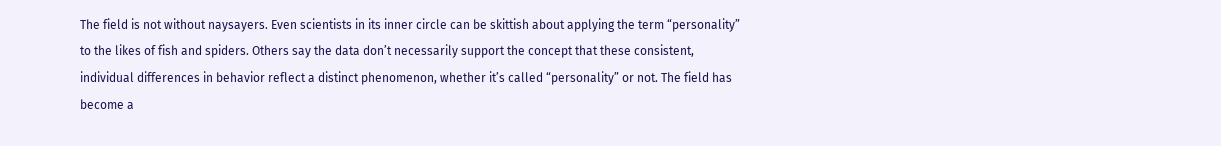The field is not without naysayers. Even scientists in its inner circle can be skittish about applying the term “personality” to the likes of fish and spiders. Others say the data don’t necessarily support the concept that these consistent, individual differences in behavior reflect a distinct phenomenon, whether it’s called “personality” or not. The field has become a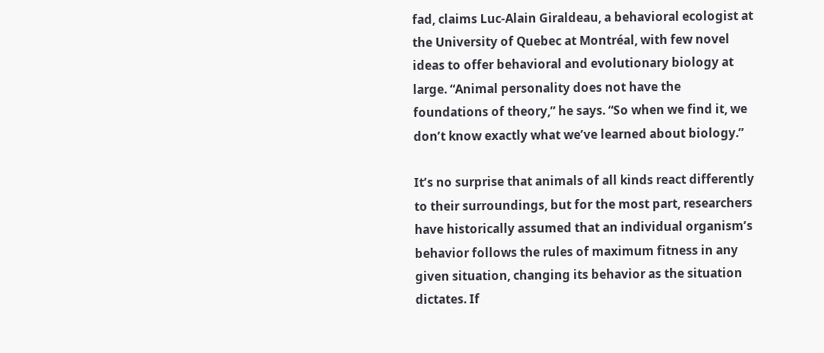fad, claims Luc-Alain Giraldeau, a behavioral ecologist at the University of Quebec at Montréal, with few novel ideas to offer behavioral and evolutionary biology at large. “Animal personality does not have the foundations of theory,” he says. “So when we find it, we don’t know exactly what we’ve learned about biology.”

It’s no surprise that animals of all kinds react differently to their surroundings, but for the most part, researchers have historically assumed that an individual organism’s behavior follows the rules of maximum fitness in any given situation, changing its behavior as the situation dictates. If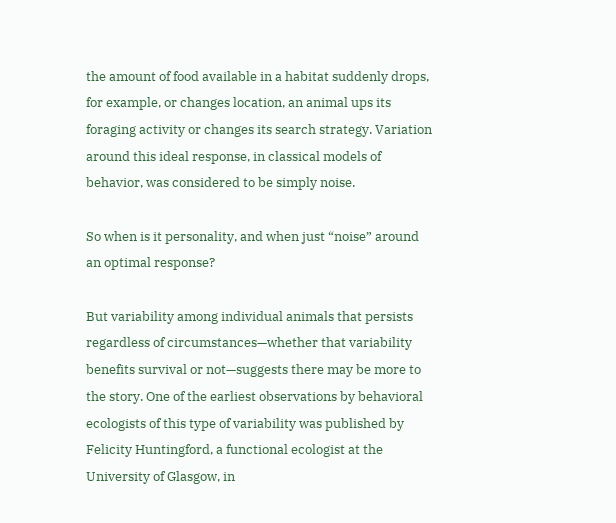the amount of food available in a habitat suddenly drops, for example, or changes location, an animal ups its foraging activity or changes its search strategy. Variation around this ideal response, in classical models of behavior, was considered to be simply noise.

So when is it personality, and when just “noise” around an optimal response?

But variability among individual animals that persists regardless of circumstances—whether that variability benefits survival or not—suggests there may be more to the story. One of the earliest observations by behavioral ecologists of this type of variability was published by Felicity Huntingford, a functional ecologist at the University of Glasgow, in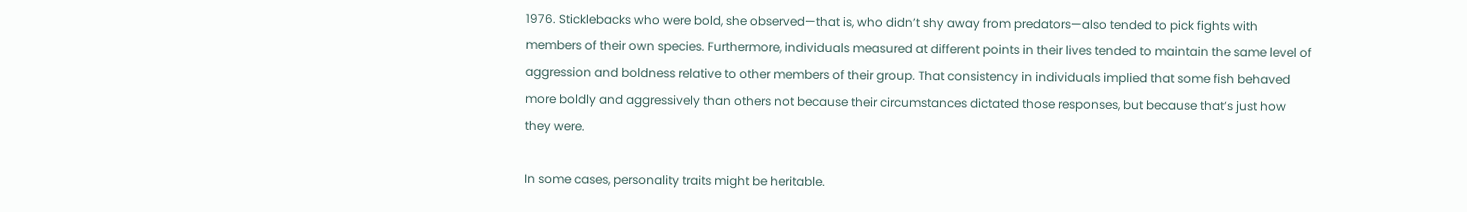1976. Sticklebacks who were bold, she observed—that is, who didn’t shy away from predators—also tended to pick fights with members of their own species. Furthermore, individuals measured at different points in their lives tended to maintain the same level of aggression and boldness relative to other members of their group. That consistency in individuals implied that some fish behaved more boldly and aggressively than others not because their circumstances dictated those responses, but because that’s just how they were.

In some cases, personality traits might be heritable.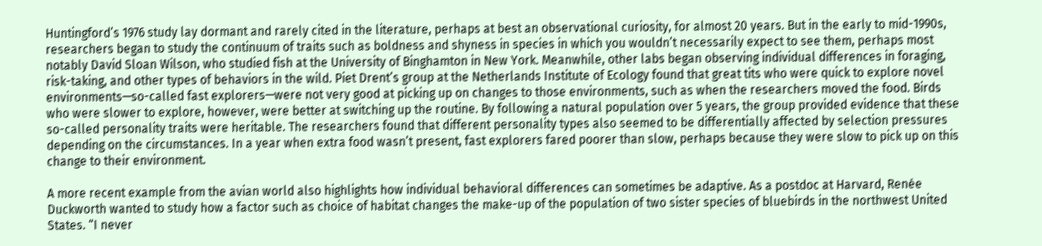Huntingford’s 1976 study lay dormant and rarely cited in the literature, perhaps at best an observational curiosity, for almost 20 years. But in the early to mid-1990s, researchers began to study the continuum of traits such as boldness and shyness in species in which you wouldn’t necessarily expect to see them, perhaps most notably David Sloan Wilson, who studied fish at the University of Binghamton in New York. Meanwhile, other labs began observing individual differences in foraging, risk-taking, and other types of behaviors in the wild. Piet Drent’s group at the Netherlands Institute of Ecology found that great tits who were quick to explore novel environments—so-called fast explorers—were not very good at picking up on changes to those environments, such as when the researchers moved the food. Birds who were slower to explore, however, were better at switching up the routine. By following a natural population over 5 years, the group provided evidence that these so-called personality traits were heritable. The researchers found that different personality types also seemed to be differentially affected by selection pressures depending on the circumstances. In a year when extra food wasn’t present, fast explorers fared poorer than slow, perhaps because they were slow to pick up on this change to their environment.

A more recent example from the avian world also highlights how individual behavioral differences can sometimes be adaptive. As a postdoc at Harvard, Renée Duckworth wanted to study how a factor such as choice of habitat changes the make-up of the population of two sister species of bluebirds in the northwest United States. “I never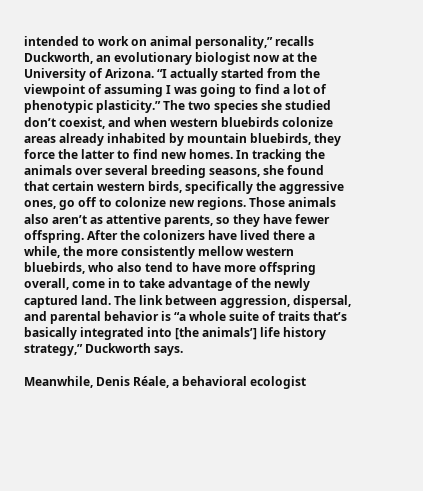intended to work on animal personality,” recalls Duckworth, an evolutionary biologist now at the University of Arizona. “I actually started from the viewpoint of assuming I was going to find a lot of phenotypic plasticity.” The two species she studied don’t coexist, and when western bluebirds colonize areas already inhabited by mountain bluebirds, they force the latter to find new homes. In tracking the animals over several breeding seasons, she found that certain western birds, specifically the aggressive ones, go off to colonize new regions. Those animals also aren’t as attentive parents, so they have fewer offspring. After the colonizers have lived there a while, the more consistently mellow western bluebirds, who also tend to have more offspring overall, come in to take advantage of the newly captured land. The link between aggression, dispersal, and parental behavior is “a whole suite of traits that’s basically integrated into [the animals’] life history strategy,” Duckworth says.

Meanwhile, Denis Réale, a behavioral ecologist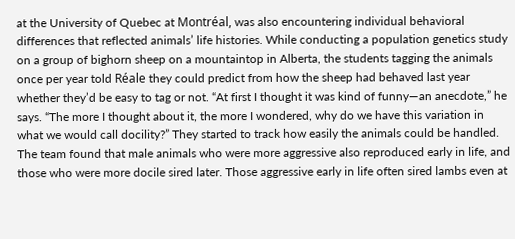at the University of Quebec at Montréal, was also encountering individual behavioral differences that reflected animals’ life histories. While conducting a population genetics study on a group of bighorn sheep on a mountaintop in Alberta, the students tagging the animals once per year told Réale they could predict from how the sheep had behaved last year whether they’d be easy to tag or not. “At first I thought it was kind of funny—an anecdote,” he says. “The more I thought about it, the more I wondered, why do we have this variation in what we would call docility?” They started to track how easily the animals could be handled. The team found that male animals who were more aggressive also reproduced early in life, and those who were more docile sired later. Those aggressive early in life often sired lambs even at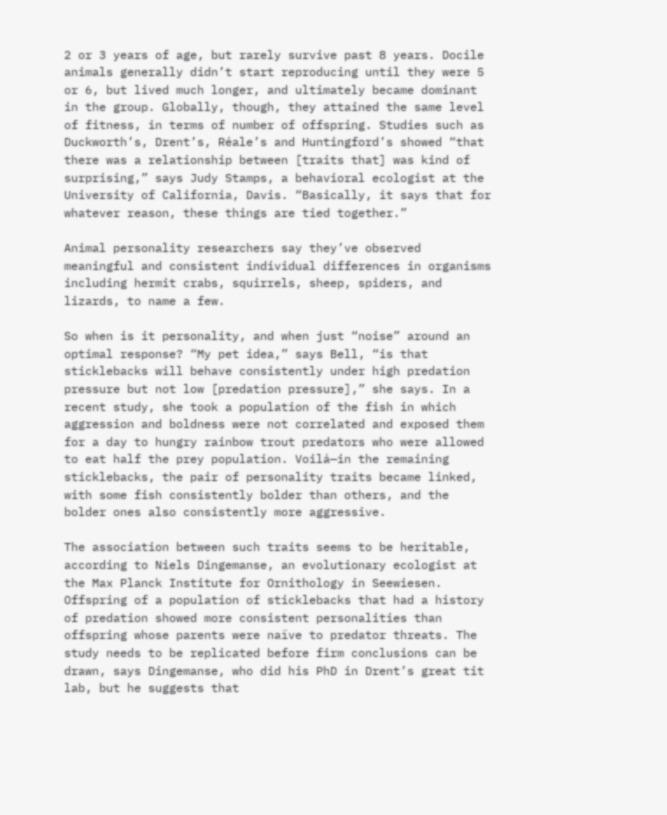2 or 3 years of age, but rarely survive past 8 years. Docile animals generally didn’t start reproducing until they were 5 or 6, but lived much longer, and ultimately became dominant in the group. Globally, though, they attained the same level of fitness, in terms of number of offspring. Studies such as Duckworth’s, Drent’s, Réale’s and Huntingford’s showed “that there was a relationship between [traits that] was kind of surprising,” says Judy Stamps, a behavioral ecologist at the University of California, Davis. “Basically, it says that for whatever reason, these things are tied together.”

Animal personality researchers say they’ve observed meaningful and consistent individual differences in organisms including hermit crabs, squirrels, sheep, spiders, and lizards, to name a few.

So when is it personality, and when just “noise” around an optimal response? “My pet idea,” says Bell, “is that sticklebacks will behave consistently under high predation pressure but not low [predation pressure],” she says. In a recent study, she took a population of the fish in which aggression and boldness were not correlated and exposed them for a day to hungry rainbow trout predators who were allowed to eat half the prey population. Voilá—in the remaining sticklebacks, the pair of personality traits became linked, with some fish consistently bolder than others, and the bolder ones also consistently more aggressive.

The association between such traits seems to be heritable, according to Niels Dingemanse, an evolutionary ecologist at the Max Planck Institute for Ornithology in Seewiesen. Offspring of a population of sticklebacks that had a history of predation showed more consistent personalities than offspring whose parents were naïve to predator threats. The study needs to be replicated before firm conclusions can be drawn, says Dingemanse, who did his PhD in Drent’s great tit lab, but he suggests that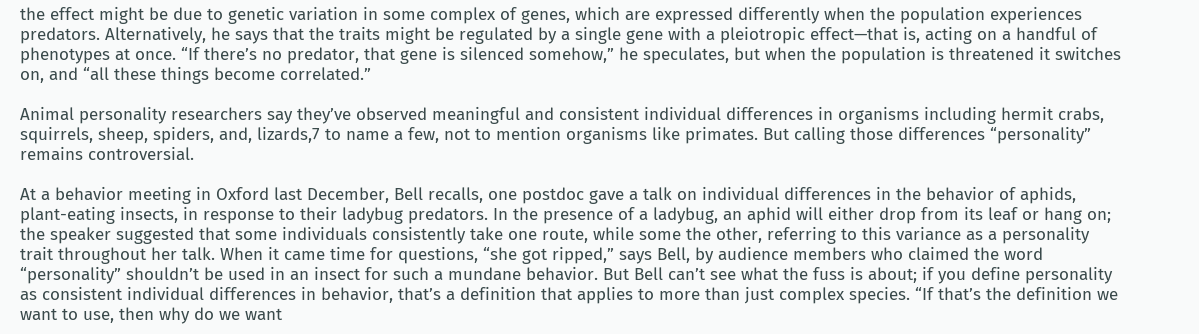the effect might be due to genetic variation in some complex of genes, which are expressed differently when the population experiences predators. Alternatively, he says that the traits might be regulated by a single gene with a pleiotropic effect—that is, acting on a handful of phenotypes at once. “If there’s no predator, that gene is silenced somehow,” he speculates, but when the population is threatened it switches on, and “all these things become correlated.”

Animal personality researchers say they’ve observed meaningful and consistent individual differences in organisms including hermit crabs, squirrels, sheep, spiders, and, lizards,7 to name a few, not to mention organisms like primates. But calling those differences “personality” remains controversial.

At a behavior meeting in Oxford last December, Bell recalls, one postdoc gave a talk on individual differences in the behavior of aphids, plant-eating insects, in response to their ladybug predators. In the presence of a ladybug, an aphid will either drop from its leaf or hang on; the speaker suggested that some individuals consistently take one route, while some the other, referring to this variance as a personality trait throughout her talk. When it came time for questions, “she got ripped,” says Bell, by audience members who claimed the word “personality” shouldn’t be used in an insect for such a mundane behavior. But Bell can’t see what the fuss is about; if you define personality as consistent individual differences in behavior, that’s a definition that applies to more than just complex species. “If that’s the definition we want to use, then why do we want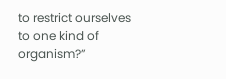to restrict ourselves to one kind of organism?”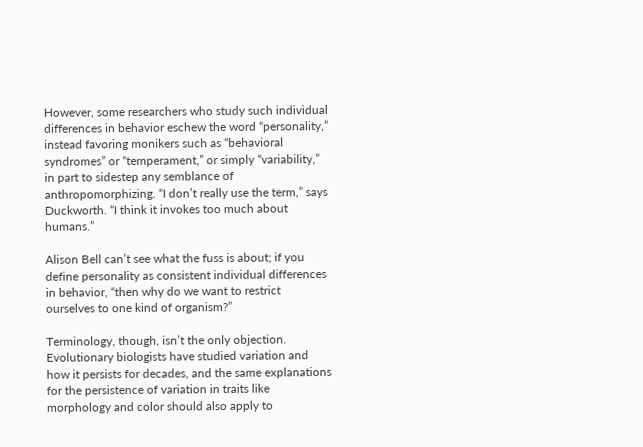However, some researchers who study such individual differences in behavior eschew the word “personality,” instead favoring monikers such as “behavioral syndromes” or “temperament,” or simply “variability,” in part to sidestep any semblance of anthropomorphizing. “I don’t really use the term,” says Duckworth. “I think it invokes too much about humans.”

Alison Bell can’t see what the fuss is about; if you define personality as consistent individual differences in behavior, “then why do we want to restrict ourselves to one kind of organism?”

Terminology, though, isn’t the only objection. Evolutionary biologists have studied variation and how it persists for decades, and the same explanations for the persistence of variation in traits like morphology and color should also apply to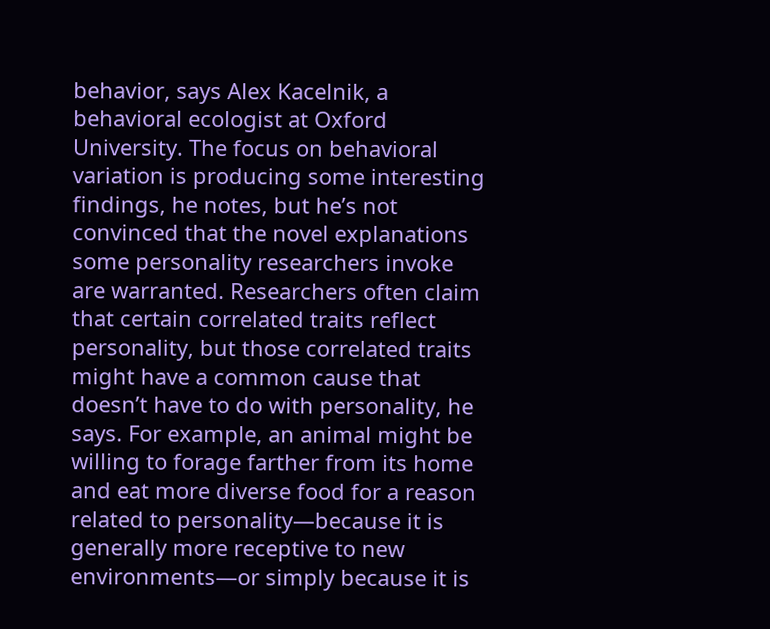behavior, says Alex Kacelnik, a behavioral ecologist at Oxford University. The focus on behavioral variation is producing some interesting findings, he notes, but he’s not convinced that the novel explanations some personality researchers invoke are warranted. Researchers often claim that certain correlated traits reflect personality, but those correlated traits might have a common cause that doesn’t have to do with personality, he says. For example, an animal might be willing to forage farther from its home and eat more diverse food for a reason related to personality—because it is generally more receptive to new environments—or simply because it is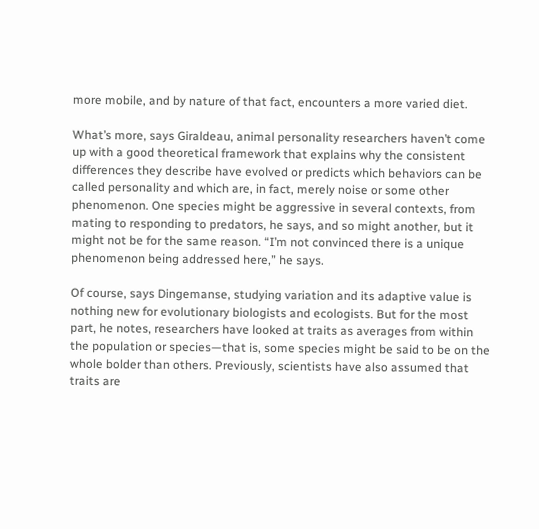more mobile, and by nature of that fact, encounters a more varied diet.

What’s more, says Giraldeau, animal personality researchers haven’t come up with a good theoretical framework that explains why the consistent differences they describe have evolved or predicts which behaviors can be called personality and which are, in fact, merely noise or some other phenomenon. One species might be aggressive in several contexts, from mating to responding to predators, he says, and so might another, but it might not be for the same reason. “I’m not convinced there is a unique phenomenon being addressed here,” he says.

Of course, says Dingemanse, studying variation and its adaptive value is nothing new for evolutionary biologists and ecologists. But for the most part, he notes, researchers have looked at traits as averages from within the population or species—that is, some species might be said to be on the whole bolder than others. Previously, scientists have also assumed that traits are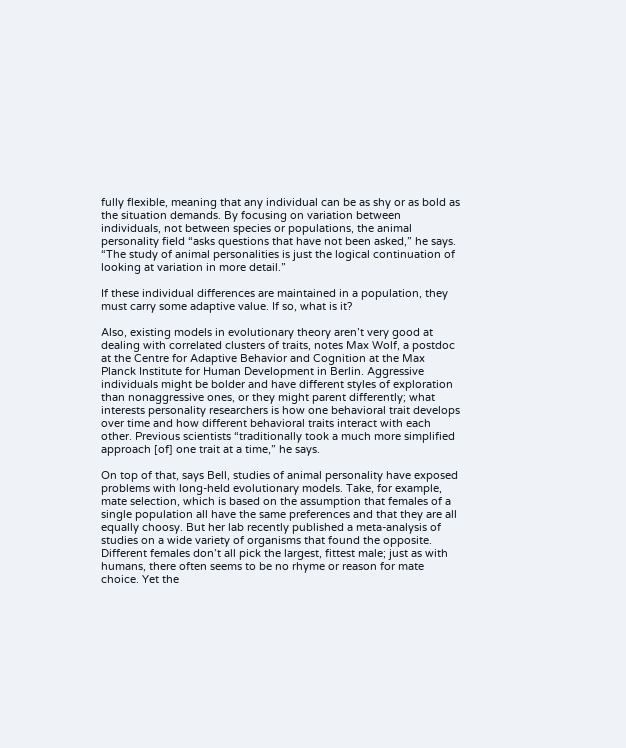fully flexible, meaning that any individual can be as shy or as bold as the situation demands. By focusing on variation between individuals, not between species or populations, the animal personality field “asks questions that have not been asked,” he says. “The study of animal personalities is just the logical continuation of looking at variation in more detail.”

If these individual differences are maintained in a population, they must carry some adaptive value. If so, what is it?

Also, existing models in evolutionary theory aren’t very good at dealing with correlated clusters of traits, notes Max Wolf, a postdoc at the Centre for Adaptive Behavior and Cognition at the Max Planck Institute for Human Development in Berlin. Aggressive individuals might be bolder and have different styles of exploration than nonaggressive ones, or they might parent differently; what interests personality researchers is how one behavioral trait develops over time and how different behavioral traits interact with each other. Previous scientists “traditionally took a much more simplified approach [of] one trait at a time,” he says.

On top of that, says Bell, studies of animal personality have exposed problems with long-held evolutionary models. Take, for example, mate selection, which is based on the assumption that females of a single population all have the same preferences and that they are all equally choosy. But her lab recently published a meta-analysis of studies on a wide variety of organisms that found the opposite. Different females don’t all pick the largest, fittest male; just as with humans, there often seems to be no rhyme or reason for mate choice. Yet the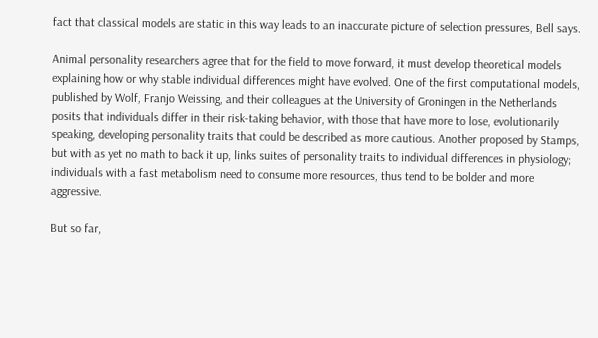fact that classical models are static in this way leads to an inaccurate picture of selection pressures, Bell says.

Animal personality researchers agree that for the field to move forward, it must develop theoretical models explaining how or why stable individual differences might have evolved. One of the first computational models, published by Wolf, Franjo Weissing, and their colleagues at the University of Groningen in the Netherlands posits that individuals differ in their risk-taking behavior, with those that have more to lose, evolutionarily speaking, developing personality traits that could be described as more cautious. Another proposed by Stamps, but with as yet no math to back it up, links suites of personality traits to individual differences in physiology; individuals with a fast metabolism need to consume more resources, thus tend to be bolder and more aggressive.

But so far,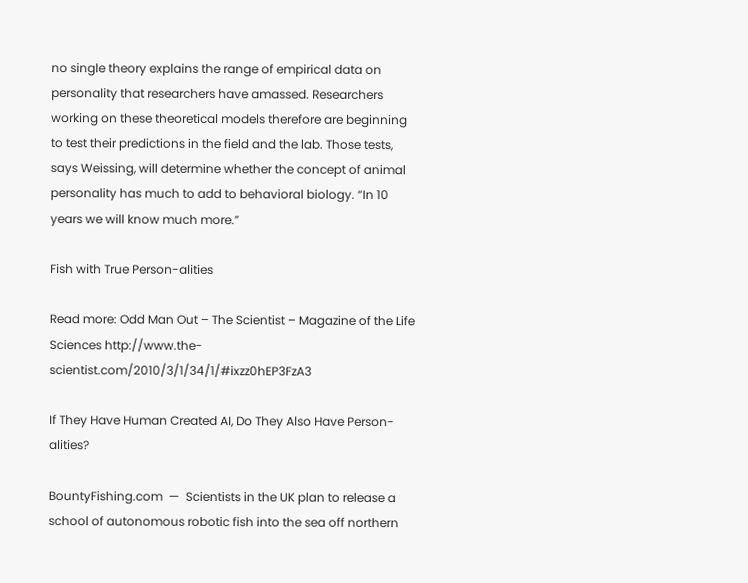no single theory explains the range of empirical data on personality that researchers have amassed. Researchers working on these theoretical models therefore are beginning to test their predictions in the field and the lab. Those tests, says Weissing, will determine whether the concept of animal personality has much to add to behavioral biology. “In 10 years we will know much more.”

Fish with True Person-alities

Read more: Odd Man Out – The Scientist – Magazine of the Life Sciences http://www.the-scientist.com/2010/3/1/34/1/#ixzz0hEP3FzA3

If They Have Human Created AI, Do They Also Have Person-alities?

BountyFishing.com  —  Scientists in the UK plan to release a school of autonomous robotic fish into the sea off northern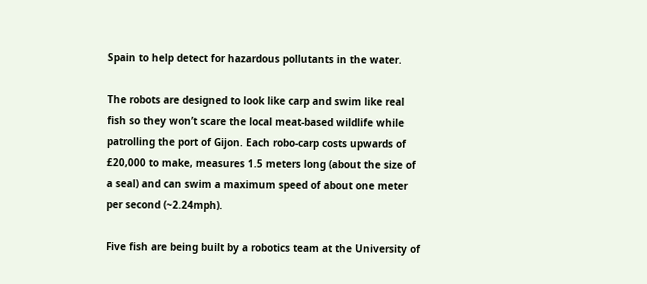Spain to help detect for hazardous pollutants in the water.

The robots are designed to look like carp and swim like real fish so they won’t scare the local meat-based wildlife while patrolling the port of Gijon. Each robo-carp costs upwards of £20,000 to make, measures 1.5 meters long (about the size of a seal) and can swim a maximum speed of about one meter per second (~2.24mph).

Five fish are being built by a robotics team at the University of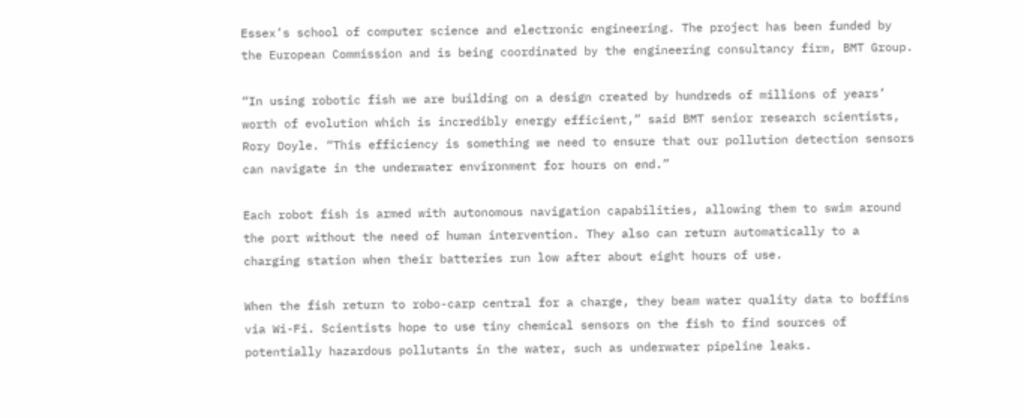Essex’s school of computer science and electronic engineering. The project has been funded by the European Commission and is being coordinated by the engineering consultancy firm, BMT Group.

“In using robotic fish we are building on a design created by hundreds of millions of years’ worth of evolution which is incredibly energy efficient,” said BMT senior research scientists, Rory Doyle. “This efficiency is something we need to ensure that our pollution detection sensors can navigate in the underwater environment for hours on end.”

Each robot fish is armed with autonomous navigation capabilities, allowing them to swim around the port without the need of human intervention. They also can return automatically to a charging station when their batteries run low after about eight hours of use.

When the fish return to robo-carp central for a charge, they beam water quality data to boffins via Wi-Fi. Scientists hope to use tiny chemical sensors on the fish to find sources of potentially hazardous pollutants in the water, such as underwater pipeline leaks.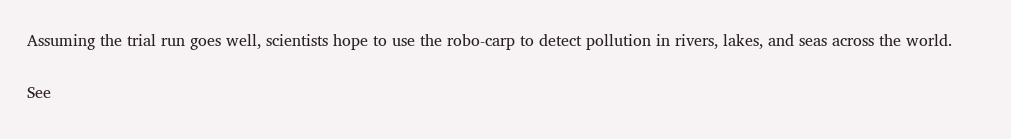Assuming the trial run goes well, scientists hope to use the robo-carp to detect pollution in rivers, lakes, and seas across the world.

See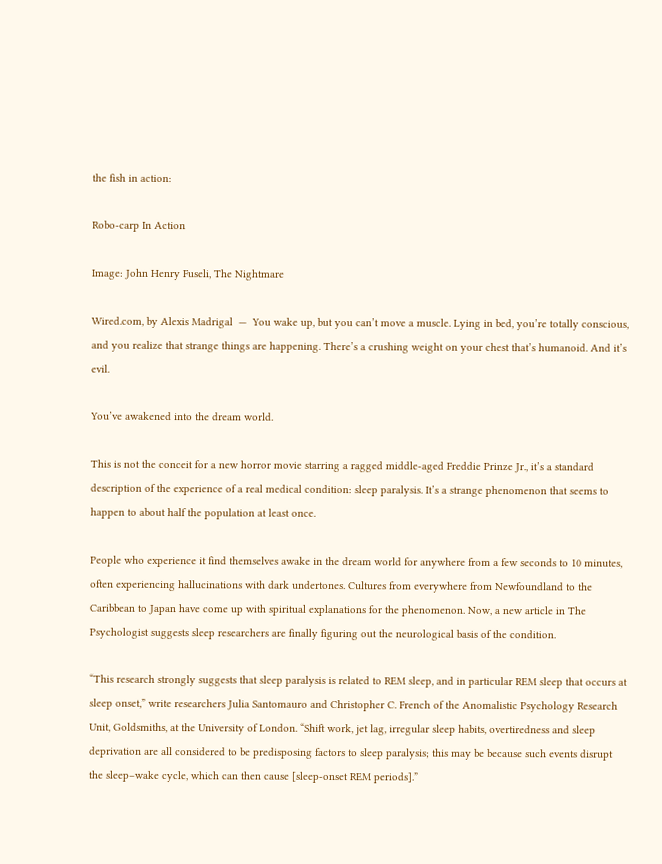the fish in action:

Robo-carp In Action

Image: John Henry Fuseli, The Nightmare

Wired.com, by Alexis Madrigal  —  You wake up, but you can’t move a muscle. Lying in bed, you’re totally conscious, and you realize that strange things are happening. There’s a crushing weight on your chest that’s humanoid. And it’s evil.

You’ve awakened into the dream world.

This is not the conceit for a new horror movie starring a ragged middle-aged Freddie Prinze Jr., it’s a standard description of the experience of a real medical condition: sleep paralysis. It’s a strange phenomenon that seems to happen to about half the population at least once.

People who experience it find themselves awake in the dream world for anywhere from a few seconds to 10 minutes, often experiencing hallucinations with dark undertones. Cultures from everywhere from Newfoundland to the Caribbean to Japan have come up with spiritual explanations for the phenomenon. Now, a new article in The Psychologist suggests sleep researchers are finally figuring out the neurological basis of the condition.

“This research strongly suggests that sleep paralysis is related to REM sleep, and in particular REM sleep that occurs at sleep onset,” write researchers Julia Santomauro and Christopher C. French of the Anomalistic Psychology Research Unit, Goldsmiths, at the University of London. “Shift work, jet lag, irregular sleep habits, overtiredness and sleep deprivation are all considered to be predisposing factors to sleep paralysis; this may be because such events disrupt the sleep–wake cycle, which can then cause [sleep-onset REM periods].”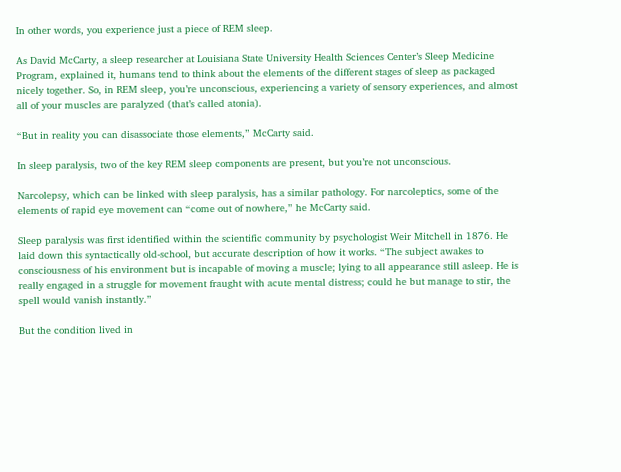In other words, you experience just a piece of REM sleep.

As David McCarty, a sleep researcher at Louisiana State University Health Sciences Center’s Sleep Medicine Program, explained it, humans tend to think about the elements of the different stages of sleep as packaged nicely together. So, in REM sleep, you’re unconscious, experiencing a variety of sensory experiences, and almost all of your muscles are paralyzed (that’s called atonia).

“But in reality you can disassociate those elements,” McCarty said.

In sleep paralysis, two of the key REM sleep components are present, but you’re not unconscious.

Narcolepsy, which can be linked with sleep paralysis, has a similar pathology. For narcoleptics, some of the elements of rapid eye movement can “come out of nowhere,” he McCarty said.

Sleep paralysis was first identified within the scientific community by psychologist Weir Mitchell in 1876. He laid down this syntactically old-school, but accurate description of how it works. “The subject awakes to consciousness of his environment but is incapable of moving a muscle; lying to all appearance still asleep. He is really engaged in a struggle for movement fraught with acute mental distress; could he but manage to stir, the spell would vanish instantly.”

But the condition lived in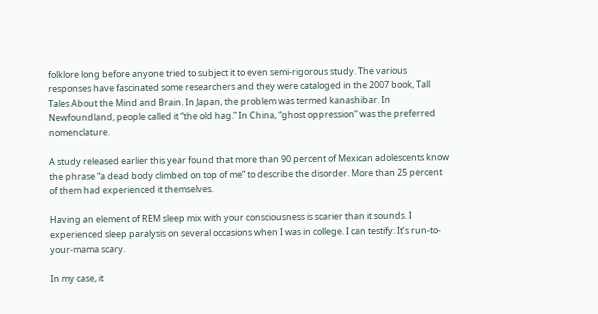folklore long before anyone tried to subject it to even semi-rigorous study. The various responses have fascinated some researchers and they were cataloged in the 2007 book, Tall Tales About the Mind and Brain. In Japan, the problem was termed kanashibar. In Newfoundland, people called it “the old hag.” In China, “ghost oppression” was the preferred nomenclature.

A study released earlier this year found that more than 90 percent of Mexican adolescents know the phrase “a dead body climbed on top of me” to describe the disorder. More than 25 percent of them had experienced it themselves.

Having an element of REM sleep mix with your consciousness is scarier than it sounds. I experienced sleep paralysis on several occasions when I was in college. I can testify: It’s run-to-your-mama scary.

In my case, it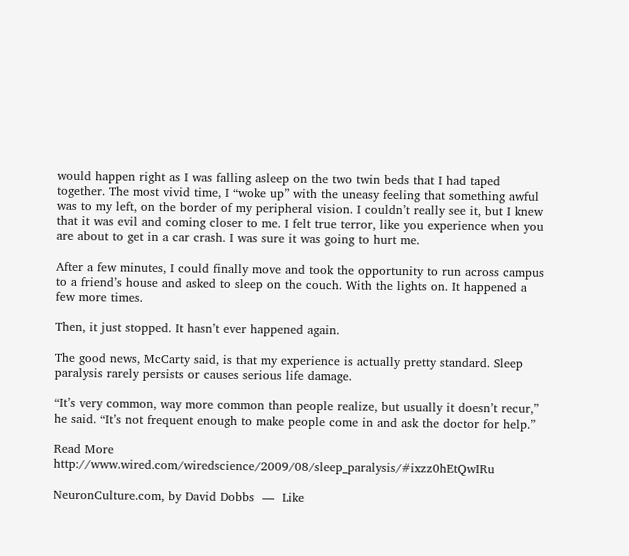would happen right as I was falling asleep on the two twin beds that I had taped together. The most vivid time, I “woke up” with the uneasy feeling that something awful was to my left, on the border of my peripheral vision. I couldn’t really see it, but I knew that it was evil and coming closer to me. I felt true terror, like you experience when you are about to get in a car crash. I was sure it was going to hurt me.

After a few minutes, I could finally move and took the opportunity to run across campus to a friend’s house and asked to sleep on the couch. With the lights on. It happened a few more times.

Then, it just stopped. It hasn’t ever happened again.

The good news, McCarty said, is that my experience is actually pretty standard. Sleep paralysis rarely persists or causes serious life damage.

“It’s very common, way more common than people realize, but usually it doesn’t recur,” he said. “It’s not frequent enough to make people come in and ask the doctor for help.”

Read More http://www.wired.com/wiredscience/2009/08/sleep_paralysis/#ixzz0hEtQwIRu

NeuronCulture.com, by David Dobbs  —  Like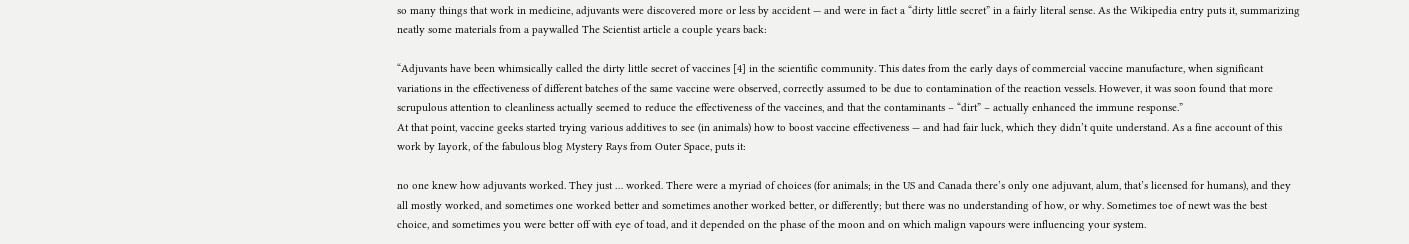so many things that work in medicine, adjuvants were discovered more or less by accident — and were in fact a “dirty little secret” in a fairly literal sense. As the Wikipedia entry puts it, summarizing neatly some materials from a paywalled The Scientist article a couple years back:

“Adjuvants have been whimsically called the dirty little secret of vaccines [4] in the scientific community. This dates from the early days of commercial vaccine manufacture, when significant variations in the effectiveness of different batches of the same vaccine were observed, correctly assumed to be due to contamination of the reaction vessels. However, it was soon found that more scrupulous attention to cleanliness actually seemed to reduce the effectiveness of the vaccines, and that the contaminants – “dirt” – actually enhanced the immune response.”
At that point, vaccine geeks started trying various additives to see (in animals) how to boost vaccine effectiveness — and had fair luck, which they didn’t quite understand. As a fine account of this work by Iayork, of the fabulous blog Mystery Rays from Outer Space, puts it:

no one knew how adjuvants worked. They just … worked. There were a myriad of choices (for animals; in the US and Canada there’s only one adjuvant, alum, that’s licensed for humans), and they all mostly worked, and sometimes one worked better and sometimes another worked better, or differently; but there was no understanding of how, or why. Sometimes toe of newt was the best choice, and sometimes you were better off with eye of toad, and it depended on the phase of the moon and on which malign vapours were influencing your system.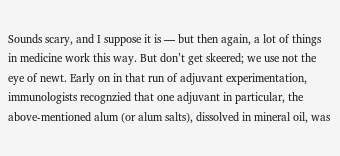Sounds scary, and I suppose it is — but then again, a lot of things in medicine work this way. But don’t get skeered; we use not the eye of newt. Early on in that run of adjuvant experimentation, immunologists recognzied that one adjuvant in particular, the above-mentioned alum (or alum salts), dissolved in mineral oil, was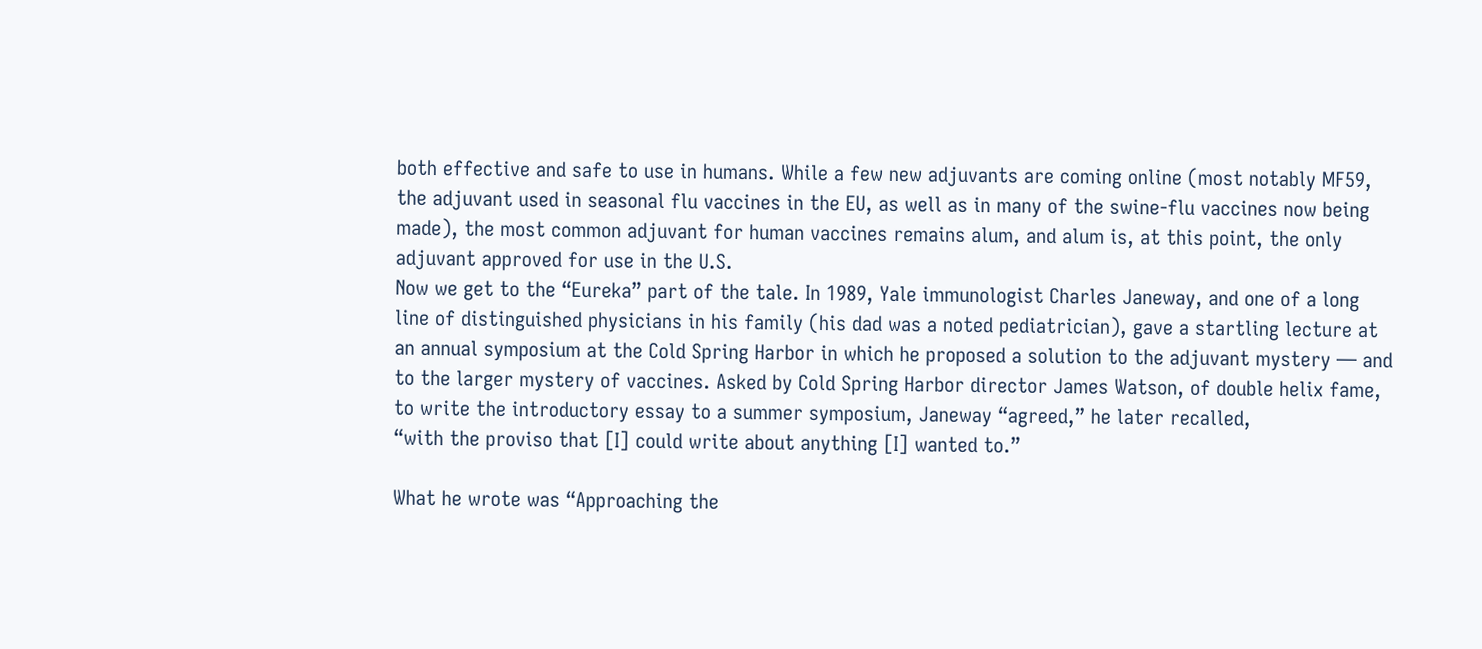both effective and safe to use in humans. While a few new adjuvants are coming online (most notably MF59, the adjuvant used in seasonal flu vaccines in the EU, as well as in many of the swine-flu vaccines now being made), the most common adjuvant for human vaccines remains alum, and alum is, at this point, the only adjuvant approved for use in the U.S.
Now we get to the “Eureka” part of the tale. In 1989, Yale immunologist Charles Janeway, and one of a long line of distinguished physicians in his family (his dad was a noted pediatrician), gave a startling lecture at an annual symposium at the Cold Spring Harbor in which he proposed a solution to the adjuvant mystery — and to the larger mystery of vaccines. Asked by Cold Spring Harbor director James Watson, of double helix fame, to write the introductory essay to a summer symposium, Janeway “agreed,” he later recalled,
“with the proviso that [I] could write about anything [I] wanted to.”

What he wrote was “Approaching the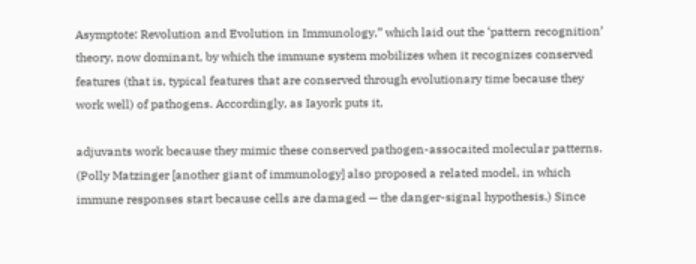Asymptote: Revolution and Evolution in Immunology,” which laid out the ‘pattern recognition’ theory, now dominant, by which the immune system mobilizes when it recognizes conserved features (that is, typical features that are conserved through evolutionary time because they work well) of pathogens. Accordingly, as Iayork puts it,

adjuvants work because they mimic these conserved pathogen-assocaited molecular patterns. (Polly Matzinger [another giant of immunology] also proposed a related model, in which immune responses start because cells are damaged — the danger-signal hypothesis.) Since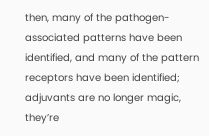then, many of the pathogen-associated patterns have been identified, and many of the pattern receptors have been identified; adjuvants are no longer magic, they’re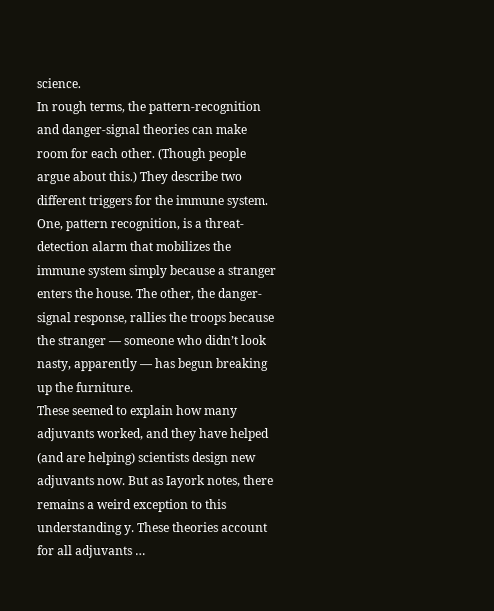science.
In rough terms, the pattern-recognition and danger-signal theories can make room for each other. (Though people argue about this.) They describe two different triggers for the immune system. One, pattern recognition, is a threat-detection alarm that mobilizes the immune system simply because a stranger enters the house. The other, the danger-signal response, rallies the troops because the stranger — someone who didn’t look nasty, apparently — has begun breaking up the furniture.
These seemed to explain how many adjuvants worked, and they have helped (and are helping) scientists design new adjuvants now. But as Iayork notes, there remains a weird exception to this understanding y. These theories account for all adjuvants …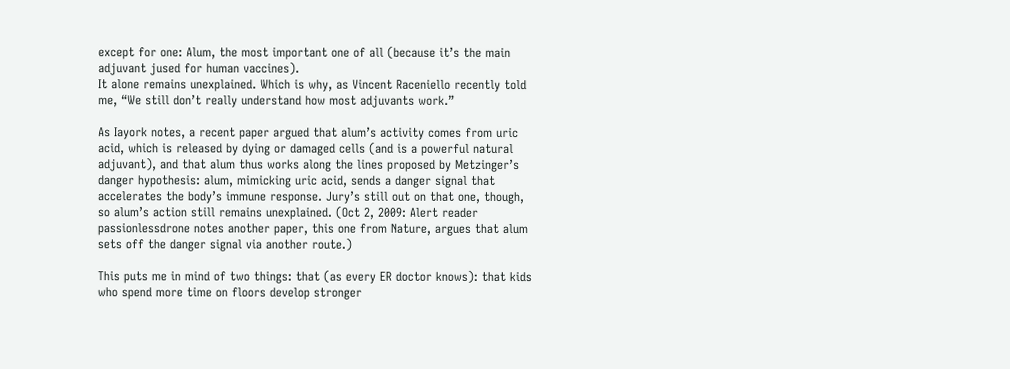except for one: Alum, the most important one of all (because it’s the main adjuvant jused for human vaccines).
It alone remains unexplained. Which is why, as Vincent Raceniello recently told me, “We still don’t really understand how most adjuvants work.”

As Iayork notes, a recent paper argued that alum’s activity comes from uric acid, which is released by dying or damaged cells (and is a powerful natural adjuvant), and that alum thus works along the lines proposed by Metzinger’s danger hypothesis: alum, mimicking uric acid, sends a danger signal that accelerates the body’s immune response. Jury’s still out on that one, though, so alum’s action still remains unexplained. (Oct 2, 2009: Alert reader passionlessdrone notes another paper, this one from Nature, argues that alum sets off the danger signal via another route.)

This puts me in mind of two things: that (as every ER doctor knows): that kids who spend more time on floors develop stronger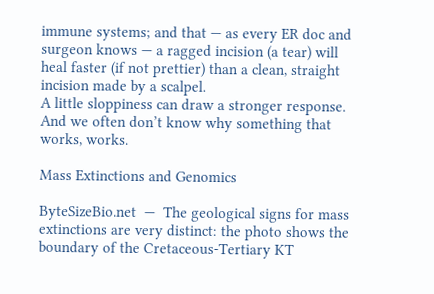immune systems; and that — as every ER doc and surgeon knows — a ragged incision (a tear) will heal faster (if not prettier) than a clean, straight incision made by a scalpel.
A little sloppiness can draw a stronger response. And we often don’t know why something that works, works.

Mass Extinctions and Genomics

ByteSizeBio.net  —  The geological signs for mass extinctions are very distinct: the photo shows the boundary of the Cretaceous-Tertiary KT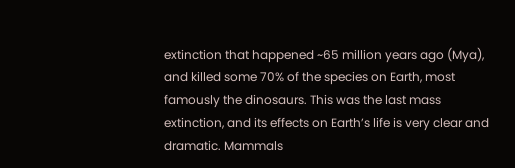extinction that happened ~65 million years ago (Mya), and killed some 70% of the species on Earth, most famously the dinosaurs. This was the last mass extinction, and its effects on Earth’s life is very clear and dramatic. Mammals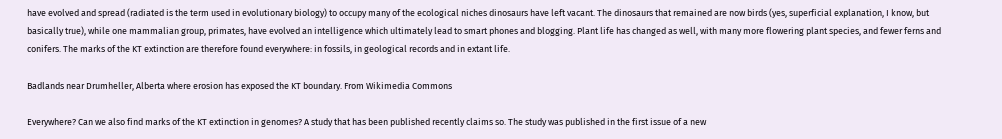have evolved and spread (radiated is the term used in evolutionary biology) to occupy many of the ecological niches dinosaurs have left vacant. The dinosaurs that remained are now birds (yes, superficial explanation, I know, but basically true), while one mammalian group, primates, have evolved an intelligence which ultimately lead to smart phones and blogging. Plant life has changed as well, with many more flowering plant species, and fewer ferns and conifers. The marks of the KT extinction are therefore found everywhere: in fossils, in geological records and in extant life.

Badlands near Drumheller, Alberta where erosion has exposed the KT boundary. From Wikimedia Commons

Everywhere? Can we also find marks of the KT extinction in genomes? A study that has been published recently claims so. The study was published in the first issue of a new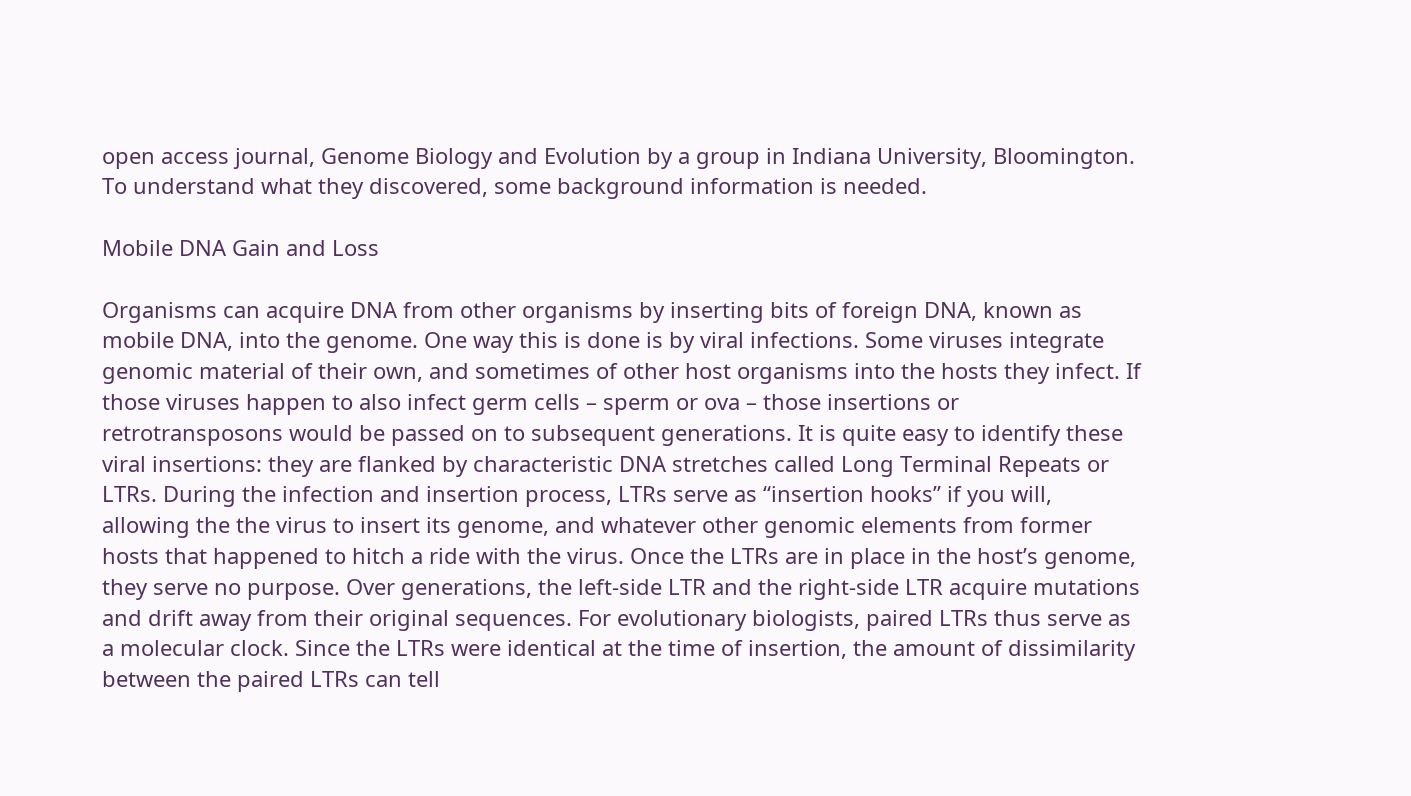open access journal, Genome Biology and Evolution by a group in Indiana University, Bloomington. To understand what they discovered, some background information is needed.

Mobile DNA Gain and Loss

Organisms can acquire DNA from other organisms by inserting bits of foreign DNA, known as mobile DNA, into the genome. One way this is done is by viral infections. Some viruses integrate genomic material of their own, and sometimes of other host organisms into the hosts they infect. If those viruses happen to also infect germ cells – sperm or ova – those insertions or retrotransposons would be passed on to subsequent generations. It is quite easy to identify these viral insertions: they are flanked by characteristic DNA stretches called Long Terminal Repeats or LTRs. During the infection and insertion process, LTRs serve as “insertion hooks” if you will, allowing the the virus to insert its genome, and whatever other genomic elements from former hosts that happened to hitch a ride with the virus. Once the LTRs are in place in the host’s genome, they serve no purpose. Over generations, the left-side LTR and the right-side LTR acquire mutations and drift away from their original sequences. For evolutionary biologists, paired LTRs thus serve as a molecular clock. Since the LTRs were identical at the time of insertion, the amount of dissimilarity between the paired LTRs can tell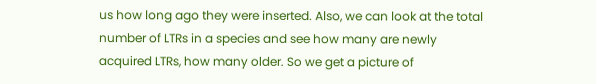us how long ago they were inserted. Also, we can look at the total number of LTRs in a species and see how many are newly acquired LTRs, how many older. So we get a picture of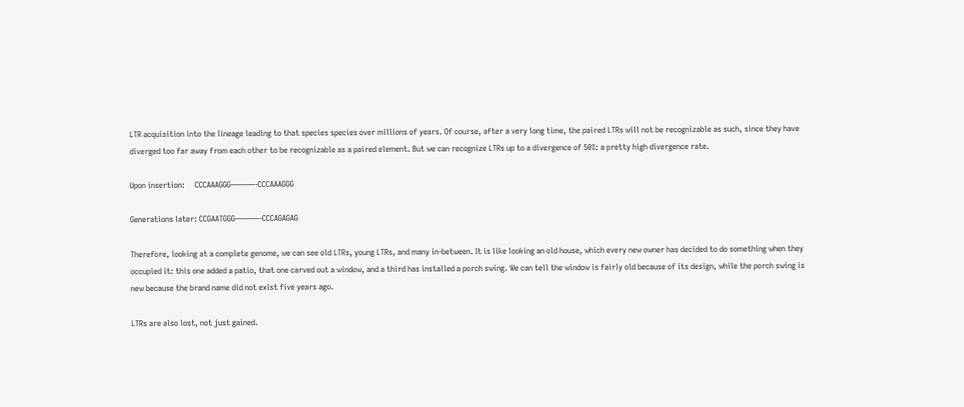LTR acquisition into the lineage leading to that species species over millions of years. Of course, after a very long time, the paired LTRs will not be recognizable as such, since they have diverged too far away from each other to be recognizable as a paired element. But we can recognize LTRs up to a divergence of 50%: a pretty high divergence rate.

Upon insertion:     CCCAAAGGG———-CCCAAAGGG

Generations later: CCGAATGGG———-CCCAGAGAG

Therefore, looking at a complete genome, we can see old LTRs, young LTRs, and many in-between. It is like looking an old house, which every new owner has decided to do something when they occupied it: this one added a patio, that one carved out a window, and a third has installed a porch swing. We can tell the window is fairly old because of its design, while the porch swing is new because the brand name did not exist five years ago.

LTRs are also lost, not just gained.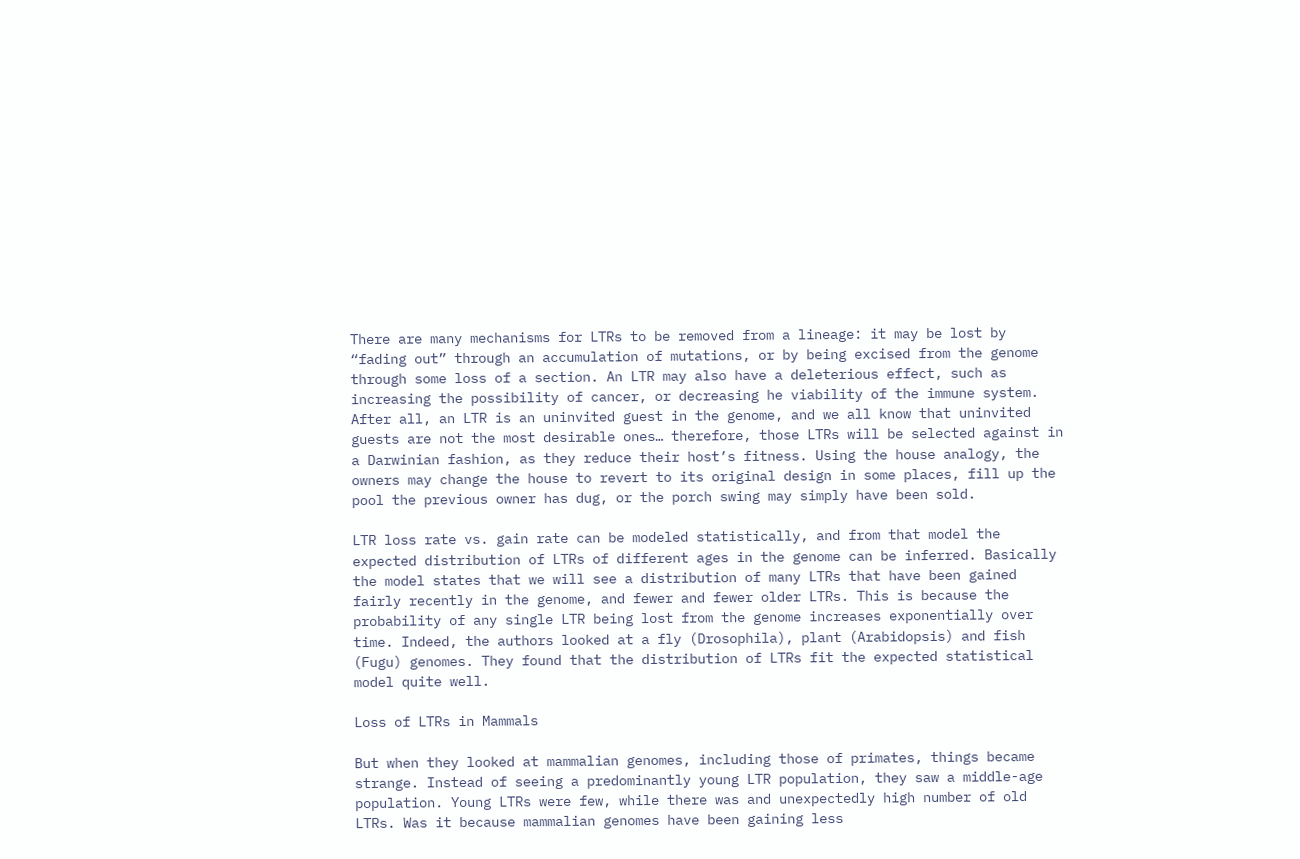There are many mechanisms for LTRs to be removed from a lineage: it may be lost by “fading out” through an accumulation of mutations, or by being excised from the genome through some loss of a section. An LTR may also have a deleterious effect, such as increasing the possibility of cancer, or decreasing he viability of the immune system. After all, an LTR is an uninvited guest in the genome, and we all know that uninvited guests are not the most desirable ones… therefore, those LTRs will be selected against in a Darwinian fashion, as they reduce their host’s fitness. Using the house analogy, the owners may change the house to revert to its original design in some places, fill up the pool the previous owner has dug, or the porch swing may simply have been sold.

LTR loss rate vs. gain rate can be modeled statistically, and from that model the expected distribution of LTRs of different ages in the genome can be inferred. Basically the model states that we will see a distribution of many LTRs that have been gained fairly recently in the genome, and fewer and fewer older LTRs. This is because the probability of any single LTR being lost from the genome increases exponentially over time. Indeed, the authors looked at a fly (Drosophila), plant (Arabidopsis) and fish (Fugu) genomes. They found that the distribution of LTRs fit the expected statistical model quite well.

Loss of LTRs in Mammals

But when they looked at mammalian genomes, including those of primates, things became strange. Instead of seeing a predominantly young LTR population, they saw a middle-age population. Young LTRs were few, while there was and unexpectedly high number of old LTRs. Was it because mammalian genomes have been gaining less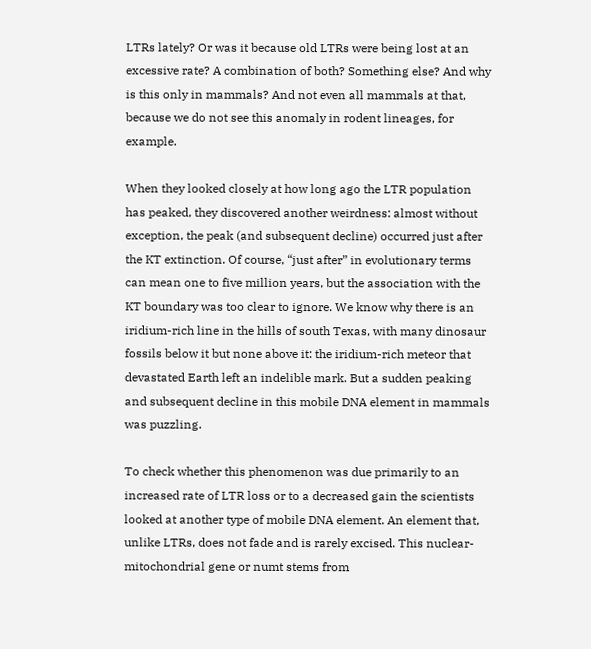LTRs lately? Or was it because old LTRs were being lost at an excessive rate? A combination of both? Something else? And why is this only in mammals? And not even all mammals at that, because we do not see this anomaly in rodent lineages, for example.

When they looked closely at how long ago the LTR population has peaked, they discovered another weirdness: almost without exception, the peak (and subsequent decline) occurred just after the KT extinction. Of course, “just after” in evolutionary terms can mean one to five million years, but the association with the KT boundary was too clear to ignore. We know why there is an iridium-rich line in the hills of south Texas, with many dinosaur fossils below it but none above it: the iridium-rich meteor that devastated Earth left an indelible mark. But a sudden peaking and subsequent decline in this mobile DNA element in mammals was puzzling.

To check whether this phenomenon was due primarily to an increased rate of LTR loss or to a decreased gain the scientists looked at another type of mobile DNA element. An element that, unlike LTRs, does not fade and is rarely excised. This nuclear-mitochondrial gene or numt stems from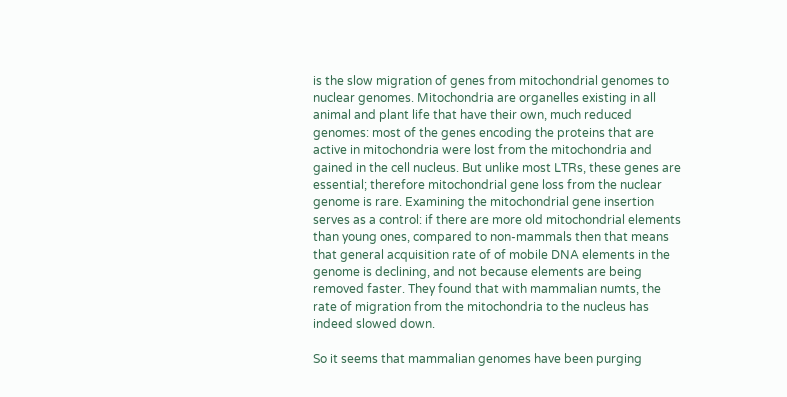is the slow migration of genes from mitochondrial genomes to nuclear genomes. Mitochondria are organelles existing in all animal and plant life that have their own, much reduced genomes: most of the genes encoding the proteins that are active in mitochondria were lost from the mitochondria and gained in the cell nucleus. But unlike most LTRs, these genes are essential; therefore mitochondrial gene loss from the nuclear genome is rare. Examining the mitochondrial gene insertion serves as a control: if there are more old mitochondrial elements than young ones, compared to non-mammals then that means that general acquisition rate of of mobile DNA elements in the genome is declining, and not because elements are being removed faster. They found that with mammalian numts, the rate of migration from the mitochondria to the nucleus has indeed slowed down.

So it seems that mammalian genomes have been purging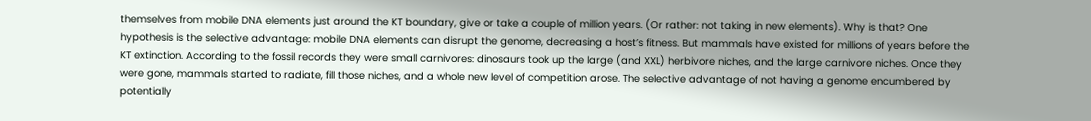themselves from mobile DNA elements just around the KT boundary, give or take a couple of million years. (Or rather: not taking in new elements). Why is that? One hypothesis is the selective advantage: mobile DNA elements can disrupt the genome, decreasing a host’s fitness. But mammals have existed for millions of years before the KT extinction. According to the fossil records they were small carnivores: dinosaurs took up the large (and XXL) herbivore niches, and the large carnivore niches. Once they were gone, mammals started to radiate, fill those niches, and a whole new level of competition arose. The selective advantage of not having a genome encumbered by potentially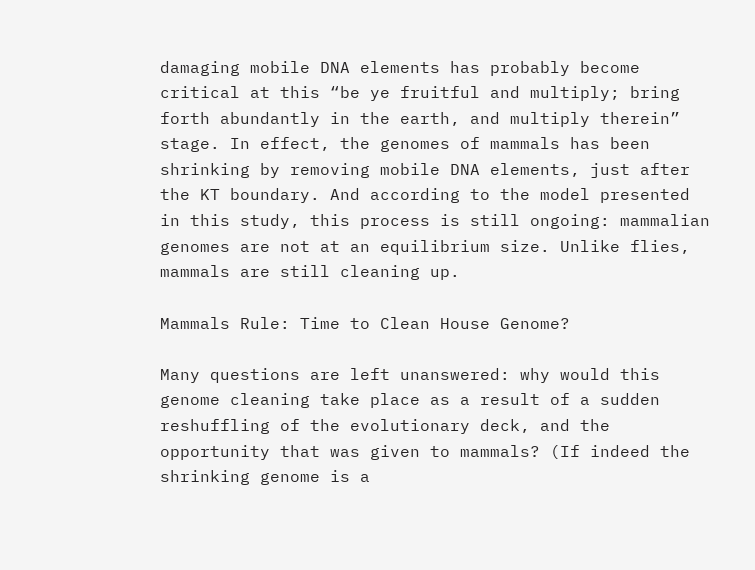damaging mobile DNA elements has probably become critical at this “be ye fruitful and multiply; bring forth abundantly in the earth, and multiply therein” stage. In effect, the genomes of mammals has been shrinking by removing mobile DNA elements, just after the KT boundary. And according to the model presented in this study, this process is still ongoing: mammalian genomes are not at an equilibrium size. Unlike flies, mammals are still cleaning up.

Mammals Rule: Time to Clean House Genome?

Many questions are left unanswered: why would this genome cleaning take place as a result of a sudden reshuffling of the evolutionary deck, and the opportunity that was given to mammals? (If indeed the shrinking genome is a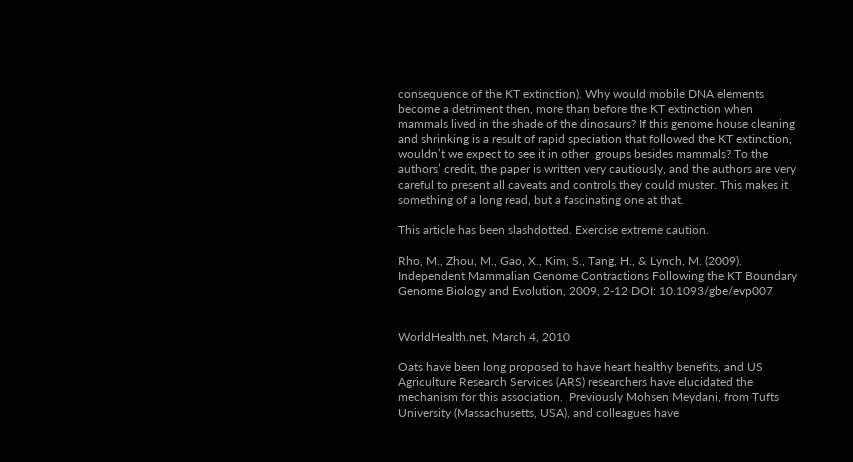consequence of the KT extinction). Why would mobile DNA elements become a detriment then, more than before the KT extinction when mammals lived in the shade of the dinosaurs? If this genome house cleaning and shrinking is a result of rapid speciation that followed the KT extinction, wouldn’t we expect to see it in other  groups besides mammals? To the authors’ credit, the paper is written very cautiously, and the authors are very careful to present all caveats and controls they could muster. This makes it something of a long read, but a fascinating one at that.

This article has been slashdotted. Exercise extreme caution.

Rho, M., Zhou, M., Gao, X., Kim, S., Tang, H., & Lynch, M. (2009). Independent Mammalian Genome Contractions Following the KT Boundary Genome Biology and Evolution, 2009, 2-12 DOI: 10.1093/gbe/evp007


WorldHealth.net, March 4, 2010

Oats have been long proposed to have heart healthy benefits, and US Agriculture Research Services (ARS) researchers have elucidated the mechanism for this association.  Previously Mohsen Meydani, from Tufts University (Massachusetts, USA), and colleagues have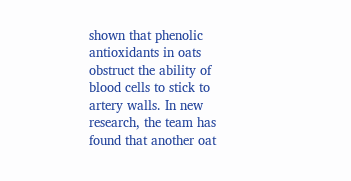shown that phenolic antioxidants in oats obstruct the ability of blood cells to stick to artery walls. In new research, the team has found that another oat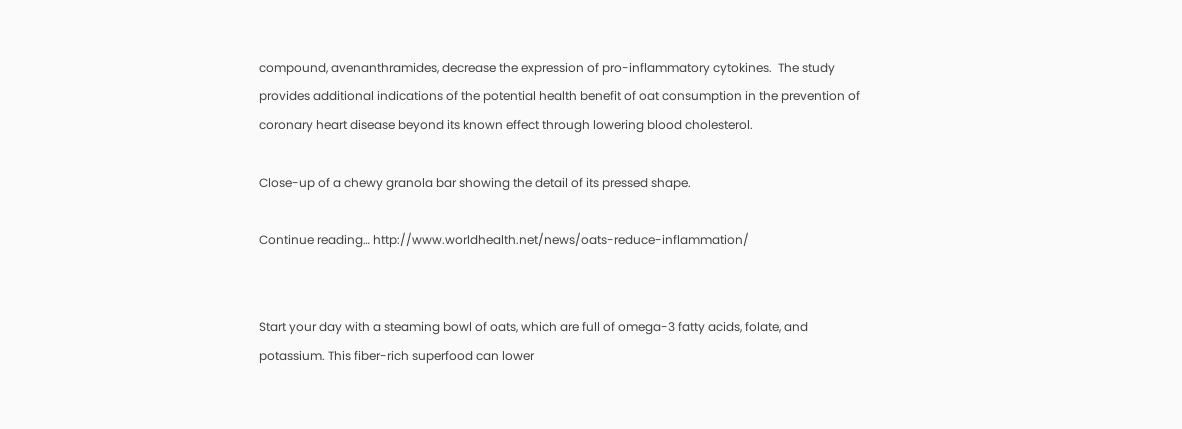compound, avenanthramides, decrease the expression of pro-inflammatory cytokines.  The study provides additional indications of the potential health benefit of oat consumption in the prevention of coronary heart disease beyond its known effect through lowering blood cholesterol.

Close-up of a chewy granola bar showing the detail of its pressed shape.

Continue reading… http://www.worldhealth.net/news/oats-reduce-inflammation/


Start your day with a steaming bowl of oats, which are full of omega-3 fatty acids, folate, and potassium. This fiber-rich superfood can lower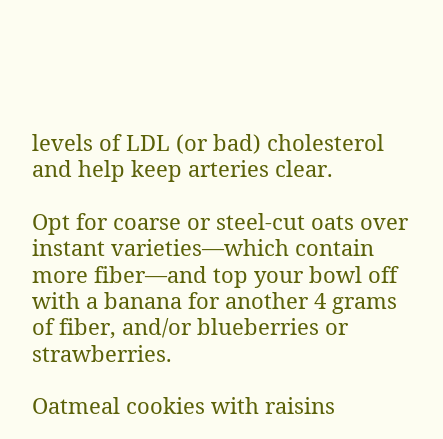levels of LDL (or bad) cholesterol and help keep arteries clear.

Opt for coarse or steel-cut oats over instant varieties—which contain more fiber—and top your bowl off with a banana for another 4 grams of fiber, and/or blueberries or strawberries.

Oatmeal cookies with raisins